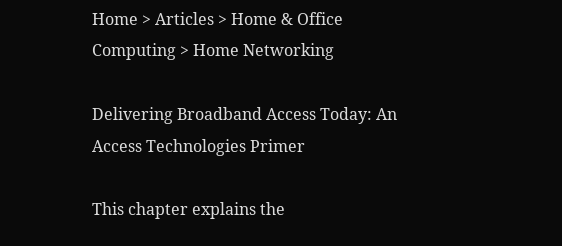Home > Articles > Home & Office Computing > Home Networking

Delivering Broadband Access Today: An Access Technologies Primer

This chapter explains the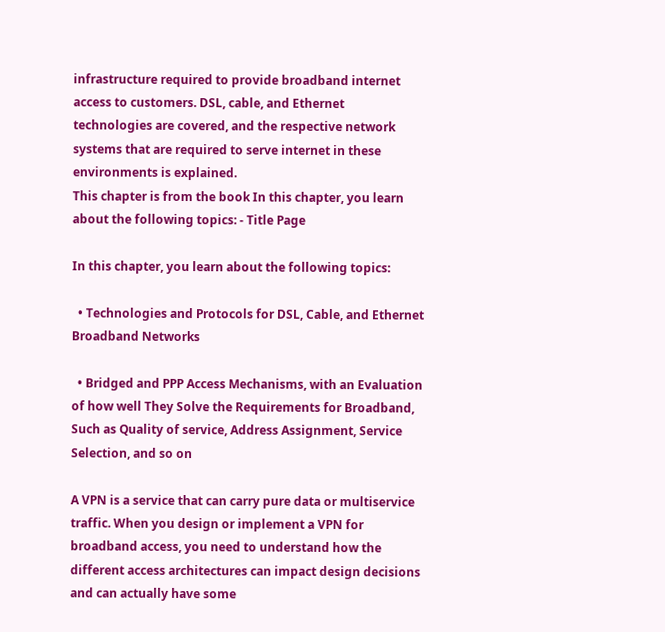infrastructure required to provide broadband internet access to customers. DSL, cable, and Ethernet technologies are covered, and the respective network systems that are required to serve internet in these environments is explained.
This chapter is from the book In this chapter, you learn about the following topics: - Title Page

In this chapter, you learn about the following topics:

  • Technologies and Protocols for DSL, Cable, and Ethernet Broadband Networks

  • Bridged and PPP Access Mechanisms, with an Evaluation of how well They Solve the Requirements for Broadband, Such as Quality of service, Address Assignment, Service Selection, and so on

A VPN is a service that can carry pure data or multiservice traffic. When you design or implement a VPN for broadband access, you need to understand how the different access architectures can impact design decisions and can actually have some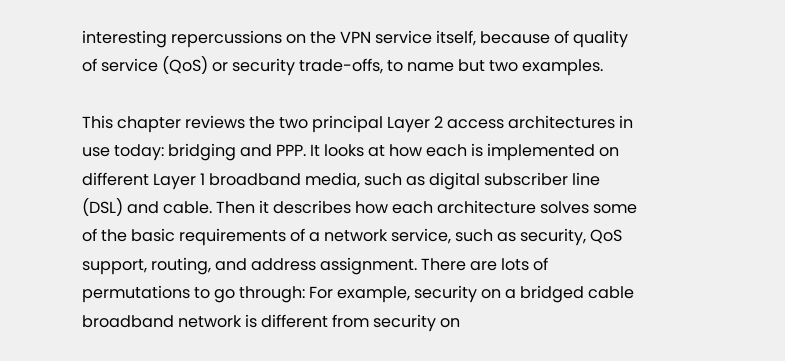interesting repercussions on the VPN service itself, because of quality of service (QoS) or security trade-offs, to name but two examples.

This chapter reviews the two principal Layer 2 access architectures in use today: bridging and PPP. It looks at how each is implemented on different Layer 1 broadband media, such as digital subscriber line (DSL) and cable. Then it describes how each architecture solves some of the basic requirements of a network service, such as security, QoS support, routing, and address assignment. There are lots of permutations to go through: For example, security on a bridged cable broadband network is different from security on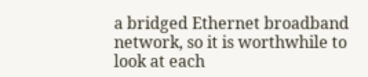a bridged Ethernet broadband network, so it is worthwhile to look at each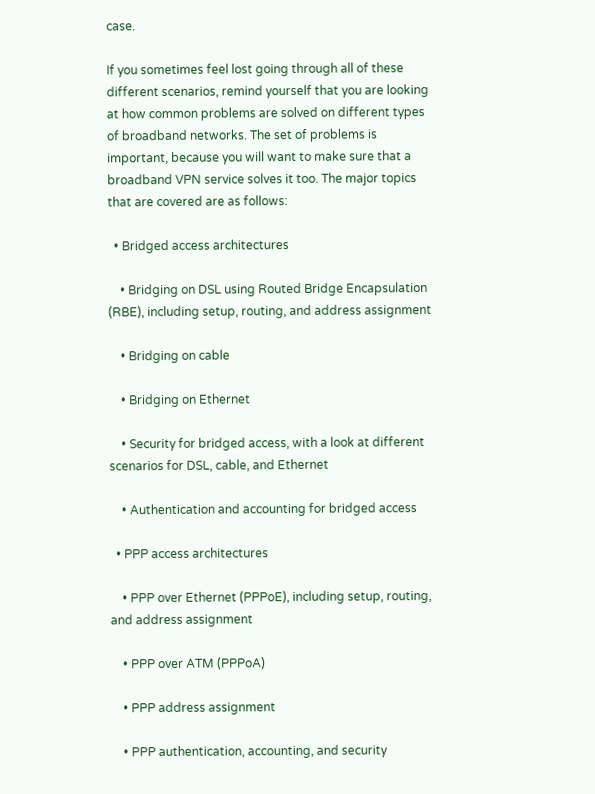case.

If you sometimes feel lost going through all of these different scenarios, remind yourself that you are looking at how common problems are solved on different types of broadband networks. The set of problems is important, because you will want to make sure that a broadband VPN service solves it too. The major topics that are covered are as follows:

  • Bridged access architectures

    • Bridging on DSL using Routed Bridge Encapsulation (RBE), including setup, routing, and address assignment

    • Bridging on cable

    • Bridging on Ethernet

    • Security for bridged access, with a look at different scenarios for DSL, cable, and Ethernet

    • Authentication and accounting for bridged access

  • PPP access architectures

    • PPP over Ethernet (PPPoE), including setup, routing, and address assignment

    • PPP over ATM (PPPoA)

    • PPP address assignment

    • PPP authentication, accounting, and security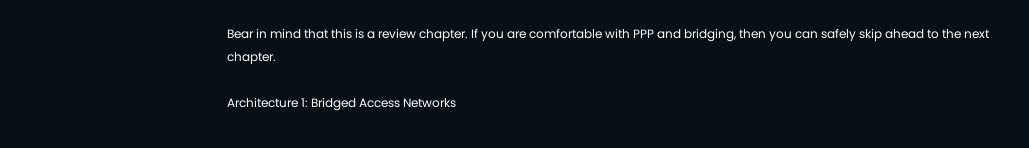Bear in mind that this is a review chapter. If you are comfortable with PPP and bridging, then you can safely skip ahead to the next chapter.

Architecture 1: Bridged Access Networks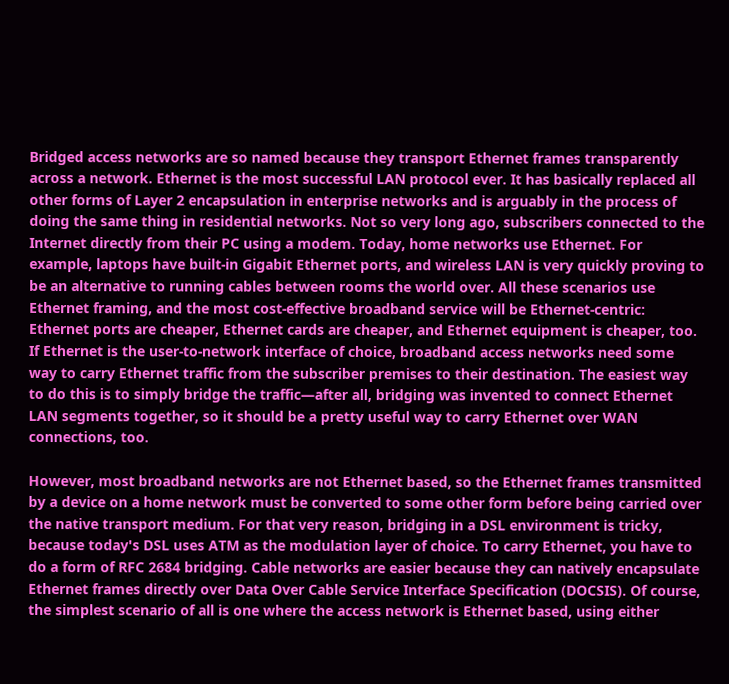Bridged access networks are so named because they transport Ethernet frames transparently across a network. Ethernet is the most successful LAN protocol ever. It has basically replaced all other forms of Layer 2 encapsulation in enterprise networks and is arguably in the process of doing the same thing in residential networks. Not so very long ago, subscribers connected to the Internet directly from their PC using a modem. Today, home networks use Ethernet. For example, laptops have built-in Gigabit Ethernet ports, and wireless LAN is very quickly proving to be an alternative to running cables between rooms the world over. All these scenarios use Ethernet framing, and the most cost-effective broadband service will be Ethernet-centric: Ethernet ports are cheaper, Ethernet cards are cheaper, and Ethernet equipment is cheaper, too. If Ethernet is the user-to-network interface of choice, broadband access networks need some way to carry Ethernet traffic from the subscriber premises to their destination. The easiest way to do this is to simply bridge the traffic—after all, bridging was invented to connect Ethernet LAN segments together, so it should be a pretty useful way to carry Ethernet over WAN connections, too.

However, most broadband networks are not Ethernet based, so the Ethernet frames transmitted by a device on a home network must be converted to some other form before being carried over the native transport medium. For that very reason, bridging in a DSL environment is tricky, because today's DSL uses ATM as the modulation layer of choice. To carry Ethernet, you have to do a form of RFC 2684 bridging. Cable networks are easier because they can natively encapsulate Ethernet frames directly over Data Over Cable Service Interface Specification (DOCSIS). Of course, the simplest scenario of all is one where the access network is Ethernet based, using either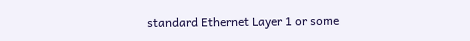standard Ethernet Layer 1 or some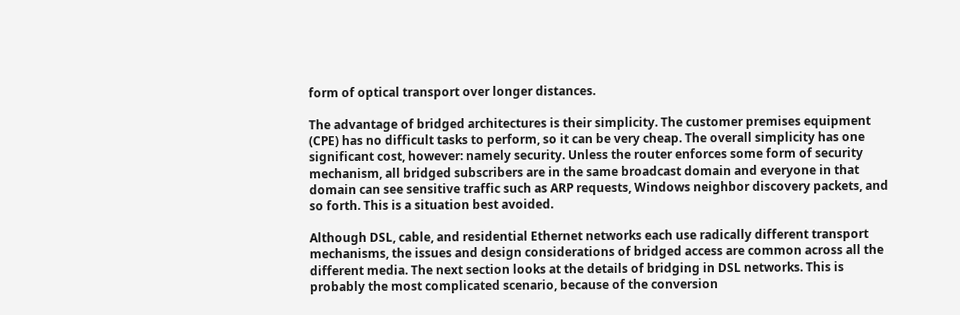form of optical transport over longer distances.

The advantage of bridged architectures is their simplicity. The customer premises equipment (CPE) has no difficult tasks to perform, so it can be very cheap. The overall simplicity has one significant cost, however: namely security. Unless the router enforces some form of security mechanism, all bridged subscribers are in the same broadcast domain and everyone in that domain can see sensitive traffic such as ARP requests, Windows neighbor discovery packets, and so forth. This is a situation best avoided.

Although DSL, cable, and residential Ethernet networks each use radically different transport mechanisms, the issues and design considerations of bridged access are common across all the different media. The next section looks at the details of bridging in DSL networks. This is probably the most complicated scenario, because of the conversion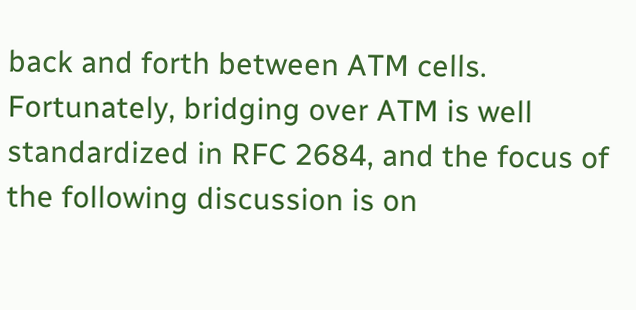back and forth between ATM cells. Fortunately, bridging over ATM is well standardized in RFC 2684, and the focus of the following discussion is on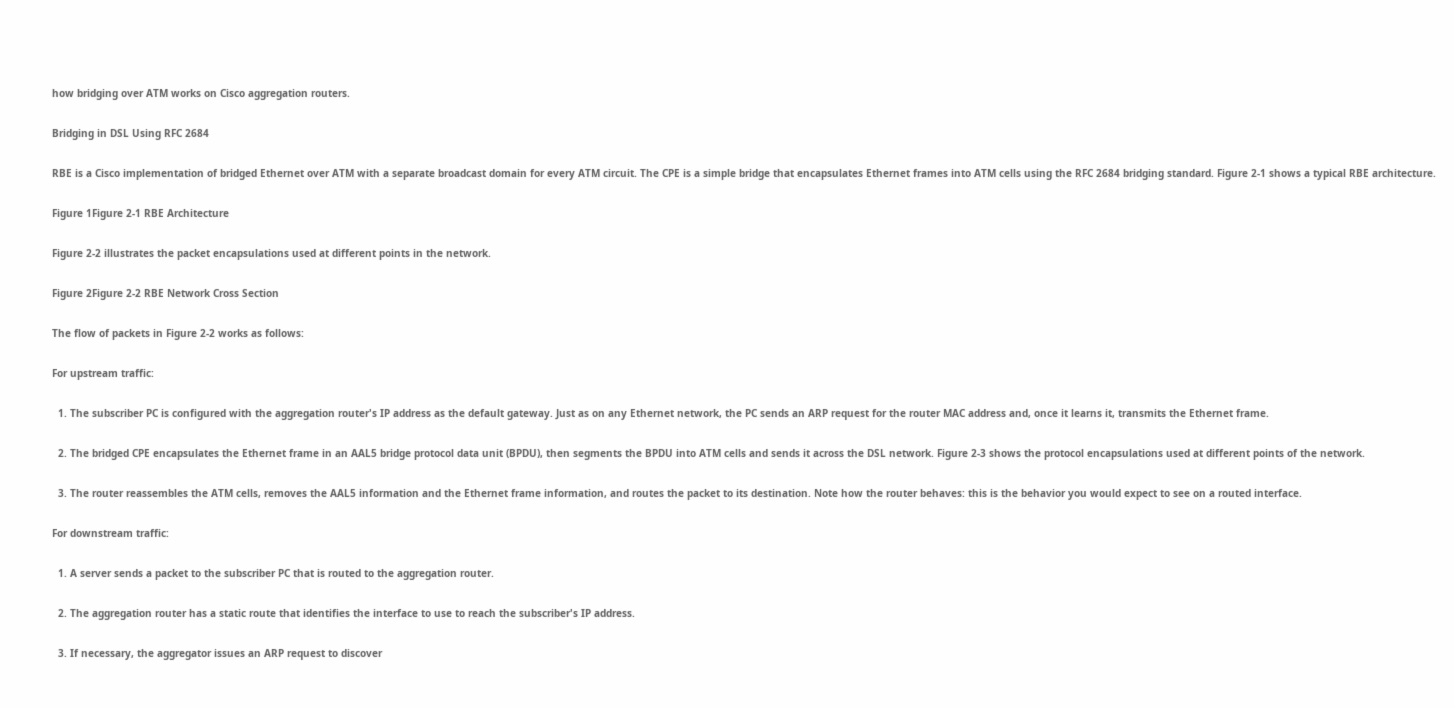how bridging over ATM works on Cisco aggregation routers.

Bridging in DSL Using RFC 2684

RBE is a Cisco implementation of bridged Ethernet over ATM with a separate broadcast domain for every ATM circuit. The CPE is a simple bridge that encapsulates Ethernet frames into ATM cells using the RFC 2684 bridging standard. Figure 2-1 shows a typical RBE architecture.

Figure 1Figure 2-1 RBE Architecture

Figure 2-2 illustrates the packet encapsulations used at different points in the network.

Figure 2Figure 2-2 RBE Network Cross Section

The flow of packets in Figure 2-2 works as follows:

For upstream traffic:

  1. The subscriber PC is configured with the aggregation router's IP address as the default gateway. Just as on any Ethernet network, the PC sends an ARP request for the router MAC address and, once it learns it, transmits the Ethernet frame.

  2. The bridged CPE encapsulates the Ethernet frame in an AAL5 bridge protocol data unit (BPDU), then segments the BPDU into ATM cells and sends it across the DSL network. Figure 2-3 shows the protocol encapsulations used at different points of the network.

  3. The router reassembles the ATM cells, removes the AAL5 information and the Ethernet frame information, and routes the packet to its destination. Note how the router behaves: this is the behavior you would expect to see on a routed interface.

For downstream traffic:

  1. A server sends a packet to the subscriber PC that is routed to the aggregation router.

  2. The aggregation router has a static route that identifies the interface to use to reach the subscriber's IP address.

  3. If necessary, the aggregator issues an ARP request to discover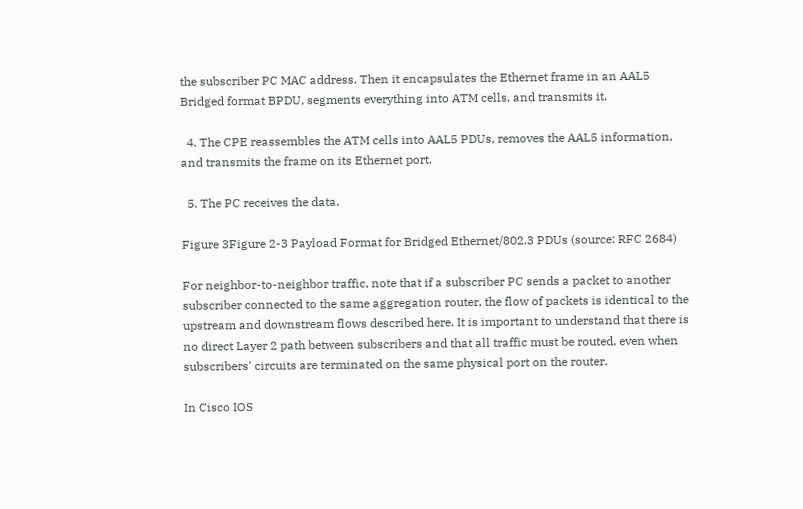the subscriber PC MAC address. Then it encapsulates the Ethernet frame in an AAL5 Bridged format BPDU, segments everything into ATM cells, and transmits it.

  4. The CPE reassembles the ATM cells into AAL5 PDUs, removes the AAL5 information, and transmits the frame on its Ethernet port.

  5. The PC receives the data.

Figure 3Figure 2-3 Payload Format for Bridged Ethernet/802.3 PDUs (source: RFC 2684)

For neighbor-to-neighbor traffic, note that if a subscriber PC sends a packet to another subscriber connected to the same aggregation router, the flow of packets is identical to the upstream and downstream flows described here. It is important to understand that there is no direct Layer 2 path between subscribers and that all traffic must be routed, even when subscribers' circuits are terminated on the same physical port on the router.

In Cisco IOS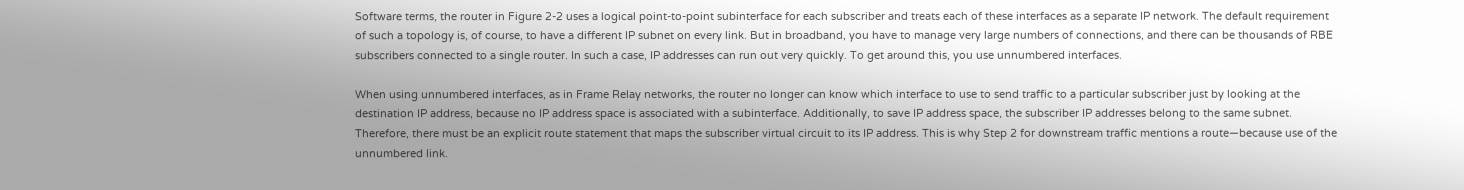Software terms, the router in Figure 2-2 uses a logical point-to-point subinterface for each subscriber and treats each of these interfaces as a separate IP network. The default requirement of such a topology is, of course, to have a different IP subnet on every link. But in broadband, you have to manage very large numbers of connections, and there can be thousands of RBE subscribers connected to a single router. In such a case, IP addresses can run out very quickly. To get around this, you use unnumbered interfaces.

When using unnumbered interfaces, as in Frame Relay networks, the router no longer can know which interface to use to send traffic to a particular subscriber just by looking at the destination IP address, because no IP address space is associated with a subinterface. Additionally, to save IP address space, the subscriber IP addresses belong to the same subnet. Therefore, there must be an explicit route statement that maps the subscriber virtual circuit to its IP address. This is why Step 2 for downstream traffic mentions a route—because use of the unnumbered link.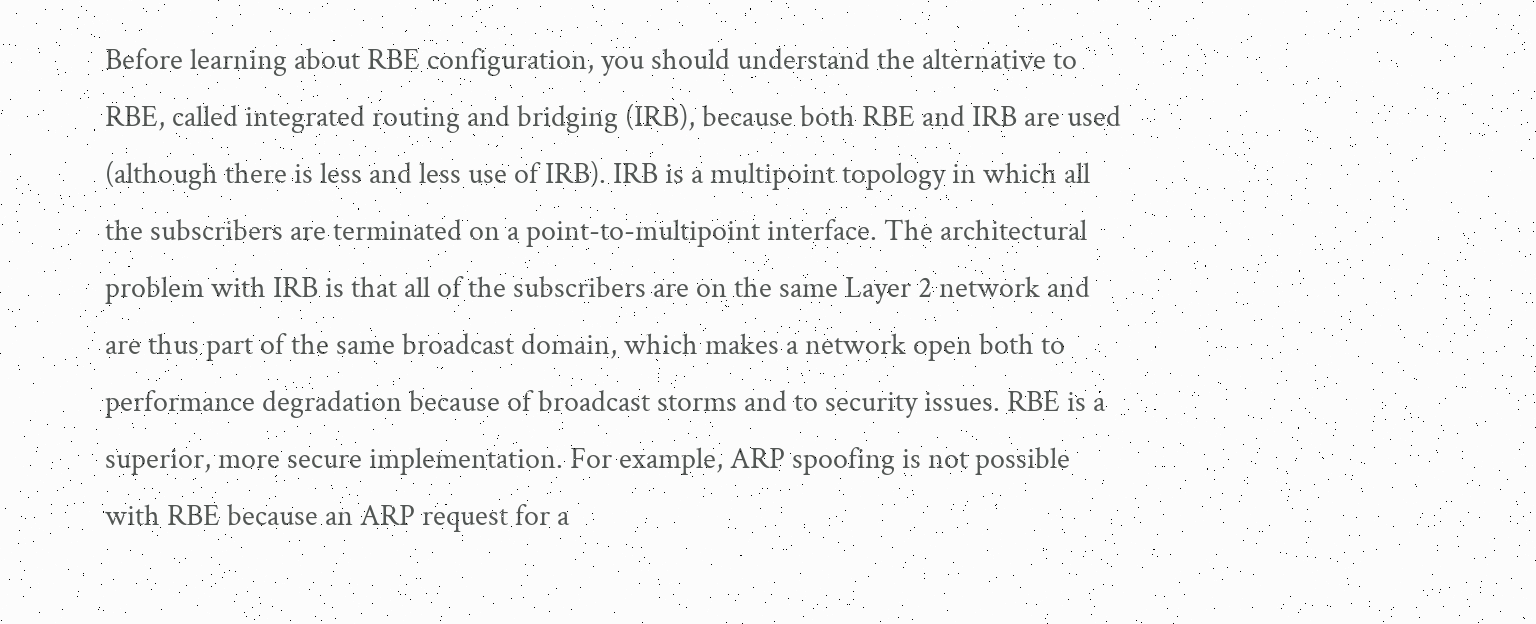Before learning about RBE configuration, you should understand the alternative to RBE, called integrated routing and bridging (IRB), because both RBE and IRB are used (although there is less and less use of IRB). IRB is a multipoint topology in which all the subscribers are terminated on a point-to-multipoint interface. The architectural problem with IRB is that all of the subscribers are on the same Layer 2 network and are thus part of the same broadcast domain, which makes a network open both to performance degradation because of broadcast storms and to security issues. RBE is a superior, more secure implementation. For example, ARP spoofing is not possible with RBE because an ARP request for a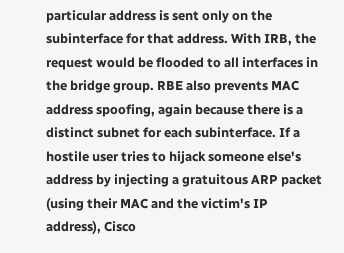particular address is sent only on the subinterface for that address. With IRB, the request would be flooded to all interfaces in the bridge group. RBE also prevents MAC address spoofing, again because there is a distinct subnet for each subinterface. If a hostile user tries to hijack someone else's address by injecting a gratuitous ARP packet (using their MAC and the victim's IP address), Cisco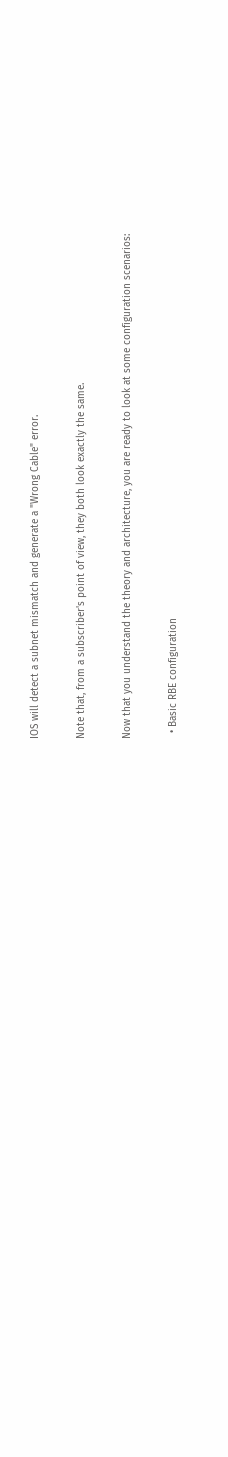IOS will detect a subnet mismatch and generate a "Wrong Cable" error.

Note that, from a subscriber's point of view, they both look exactly the same.

Now that you understand the theory and architecture, you are ready to look at some configuration scenarios:

  • Basic RBE configuration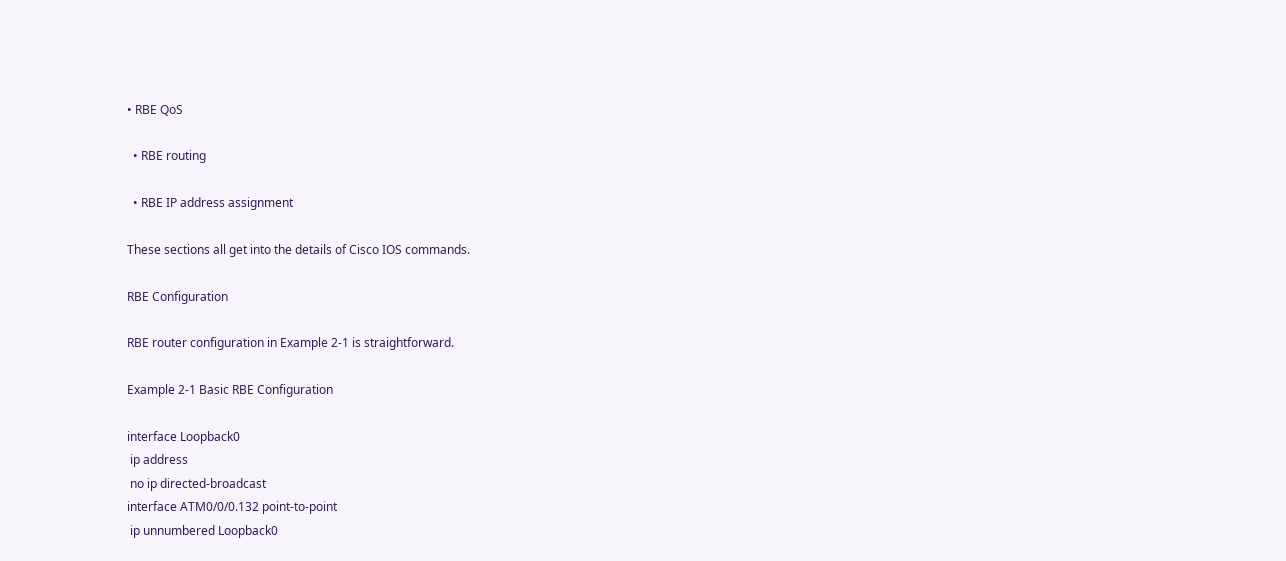• RBE QoS

  • RBE routing

  • RBE IP address assignment

These sections all get into the details of Cisco IOS commands.

RBE Configuration

RBE router configuration in Example 2-1 is straightforward.

Example 2-1 Basic RBE Configuration

interface Loopback0
 ip address
 no ip directed-broadcast
interface ATM0/0/0.132 point-to-point
 ip unnumbered Loopback0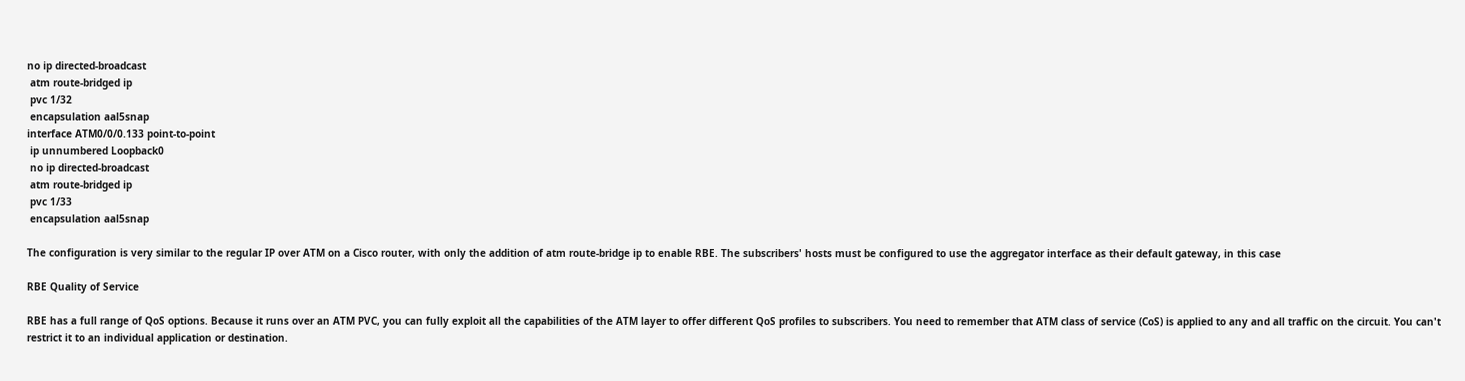no ip directed-broadcast
 atm route-bridged ip
 pvc 1/32
 encapsulation aal5snap
interface ATM0/0/0.133 point-to-point
 ip unnumbered Loopback0
 no ip directed-broadcast
 atm route-bridged ip
 pvc 1/33
 encapsulation aal5snap

The configuration is very similar to the regular IP over ATM on a Cisco router, with only the addition of atm route-bridge ip to enable RBE. The subscribers' hosts must be configured to use the aggregator interface as their default gateway, in this case

RBE Quality of Service

RBE has a full range of QoS options. Because it runs over an ATM PVC, you can fully exploit all the capabilities of the ATM layer to offer different QoS profiles to subscribers. You need to remember that ATM class of service (CoS) is applied to any and all traffic on the circuit. You can't restrict it to an individual application or destination.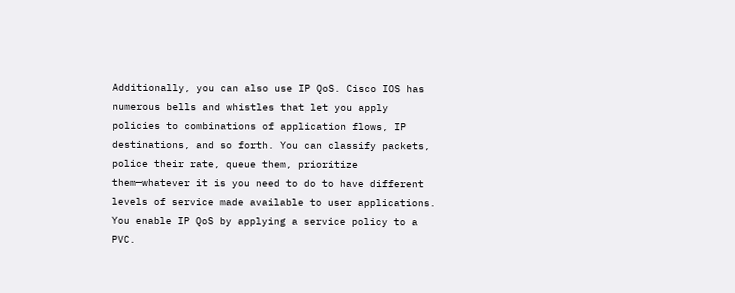Additionally, you can also use IP QoS. Cisco IOS has numerous bells and whistles that let you apply policies to combinations of application flows, IP destinations, and so forth. You can classify packets, police their rate, queue them, prioritize them—whatever it is you need to do to have different levels of service made available to user applications. You enable IP QoS by applying a service policy to a PVC.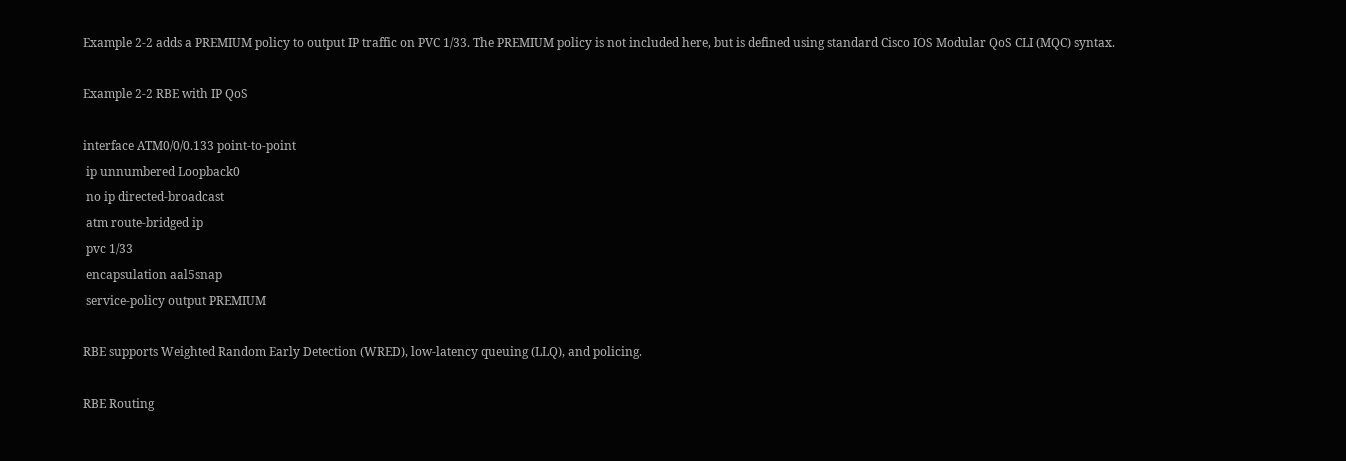Example 2-2 adds a PREMIUM policy to output IP traffic on PVC 1/33. The PREMIUM policy is not included here, but is defined using standard Cisco IOS Modular QoS CLI (MQC) syntax.

Example 2-2 RBE with IP QoS

interface ATM0/0/0.133 point-to-point
 ip unnumbered Loopback0
 no ip directed-broadcast
 atm route-bridged ip
 pvc 1/33
 encapsulation aal5snap
 service-policy output PREMIUM

RBE supports Weighted Random Early Detection (WRED), low-latency queuing (LLQ), and policing.

RBE Routing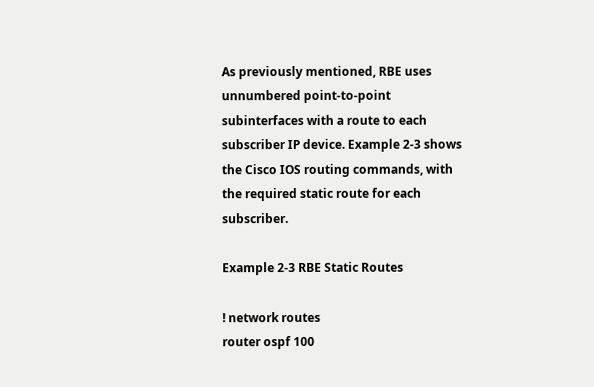As previously mentioned, RBE uses unnumbered point-to-point subinterfaces with a route to each subscriber IP device. Example 2-3 shows the Cisco IOS routing commands, with the required static route for each subscriber.

Example 2-3 RBE Static Routes

! network routes
router ospf 100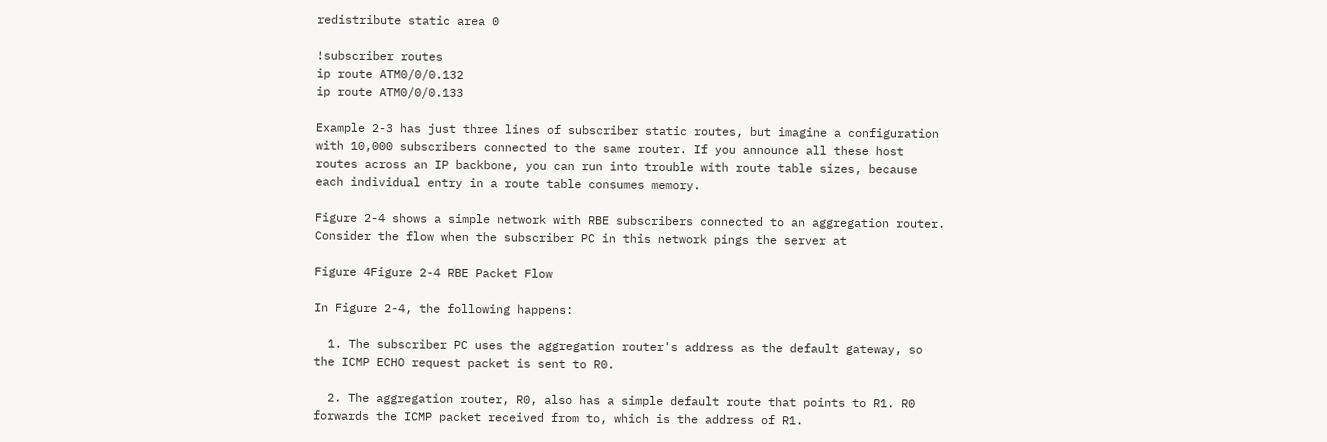redistribute static area 0

!subscriber routes
ip route ATM0/0/0.132
ip route ATM0/0/0.133

Example 2-3 has just three lines of subscriber static routes, but imagine a configuration with 10,000 subscribers connected to the same router. If you announce all these host routes across an IP backbone, you can run into trouble with route table sizes, because each individual entry in a route table consumes memory.

Figure 2-4 shows a simple network with RBE subscribers connected to an aggregation router. Consider the flow when the subscriber PC in this network pings the server at

Figure 4Figure 2-4 RBE Packet Flow

In Figure 2-4, the following happens:

  1. The subscriber PC uses the aggregation router's address as the default gateway, so the ICMP ECHO request packet is sent to R0.

  2. The aggregation router, R0, also has a simple default route that points to R1. R0 forwards the ICMP packet received from to, which is the address of R1.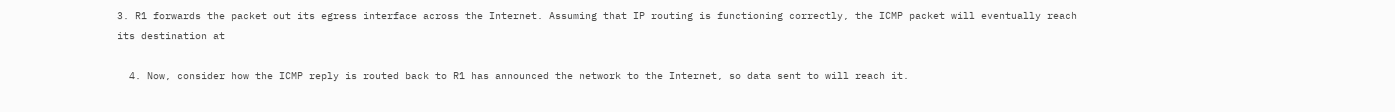3. R1 forwards the packet out its egress interface across the Internet. Assuming that IP routing is functioning correctly, the ICMP packet will eventually reach its destination at

  4. Now, consider how the ICMP reply is routed back to R1 has announced the network to the Internet, so data sent to will reach it.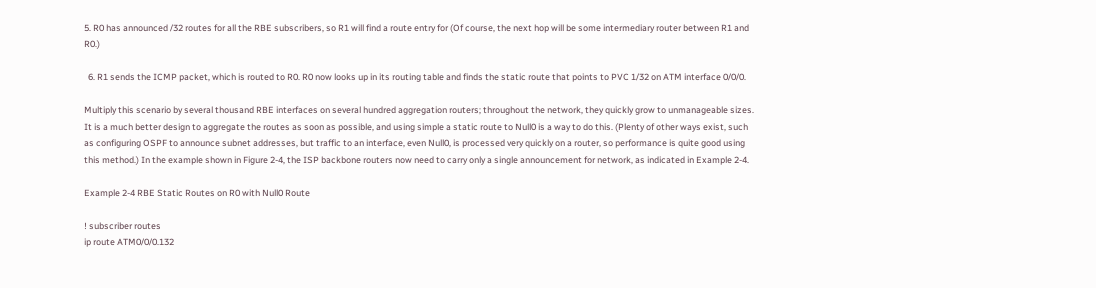5. R0 has announced /32 routes for all the RBE subscribers, so R1 will find a route entry for (Of course, the next hop will be some intermediary router between R1 and R0.)

  6. R1 sends the ICMP packet, which is routed to R0. R0 now looks up in its routing table and finds the static route that points to PVC 1/32 on ATM interface 0/0/0.

Multiply this scenario by several thousand RBE interfaces on several hundred aggregation routers; throughout the network, they quickly grow to unmanageable sizes. It is a much better design to aggregate the routes as soon as possible, and using simple a static route to Null0 is a way to do this. (Plenty of other ways exist, such as configuring OSPF to announce subnet addresses, but traffic to an interface, even Null0, is processed very quickly on a router, so performance is quite good using this method.) In the example shown in Figure 2-4, the ISP backbone routers now need to carry only a single announcement for network, as indicated in Example 2-4.

Example 2-4 RBE Static Routes on R0 with Null0 Route

! subscriber routes
ip route ATM0/0/0.132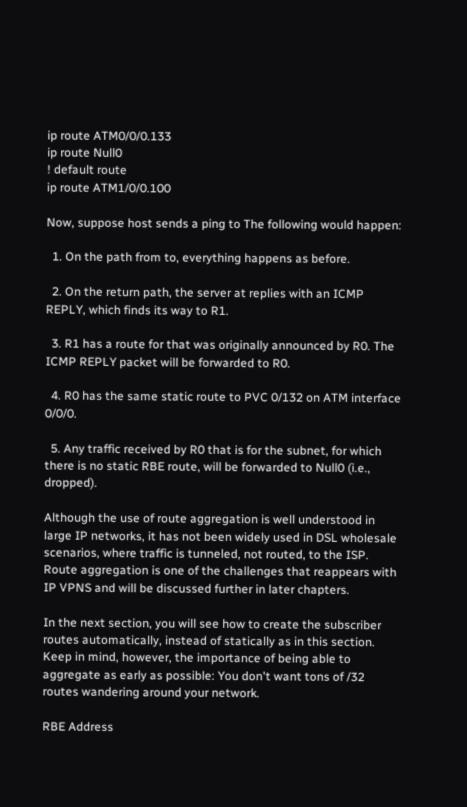ip route ATM0/0/0.133
ip route Null0
! default route
ip route ATM1/0/0.100

Now, suppose host sends a ping to The following would happen:

  1. On the path from to, everything happens as before.

  2. On the return path, the server at replies with an ICMP REPLY, which finds its way to R1.

  3. R1 has a route for that was originally announced by R0. The ICMP REPLY packet will be forwarded to R0.

  4. R0 has the same static route to PVC 0/132 on ATM interface 0/0/0.

  5. Any traffic received by R0 that is for the subnet, for which there is no static RBE route, will be forwarded to Null0 (i.e., dropped).

Although the use of route aggregation is well understood in large IP networks, it has not been widely used in DSL wholesale scenarios, where traffic is tunneled, not routed, to the ISP. Route aggregation is one of the challenges that reappears with IP VPNS and will be discussed further in later chapters.

In the next section, you will see how to create the subscriber routes automatically, instead of statically as in this section. Keep in mind, however, the importance of being able to aggregate as early as possible: You don't want tons of /32 routes wandering around your network.

RBE Address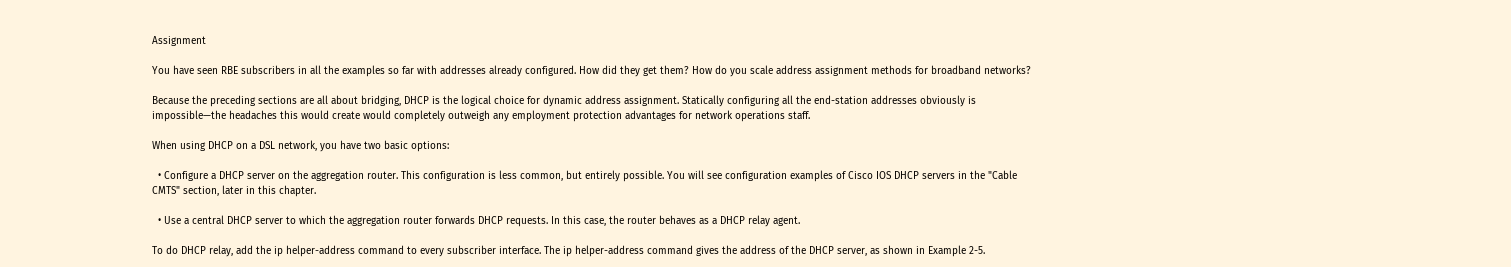Assignment

You have seen RBE subscribers in all the examples so far with addresses already configured. How did they get them? How do you scale address assignment methods for broadband networks?

Because the preceding sections are all about bridging, DHCP is the logical choice for dynamic address assignment. Statically configuring all the end-station addresses obviously is impossible—the headaches this would create would completely outweigh any employment protection advantages for network operations staff.

When using DHCP on a DSL network, you have two basic options:

  • Configure a DHCP server on the aggregation router. This configuration is less common, but entirely possible. You will see configuration examples of Cisco IOS DHCP servers in the "Cable CMTS" section, later in this chapter.

  • Use a central DHCP server to which the aggregation router forwards DHCP requests. In this case, the router behaves as a DHCP relay agent.

To do DHCP relay, add the ip helper-address command to every subscriber interface. The ip helper-address command gives the address of the DHCP server, as shown in Example 2-5.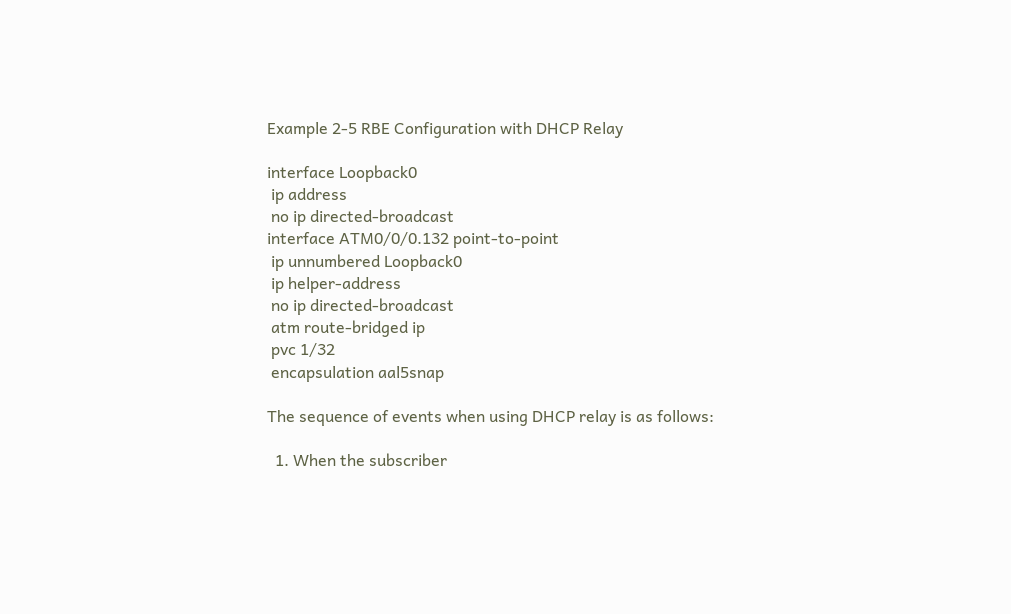Example 2-5 RBE Configuration with DHCP Relay

interface Loopback0
 ip address
 no ip directed-broadcast
interface ATM0/0/0.132 point-to-point
 ip unnumbered Loopback0
 ip helper-address
 no ip directed-broadcast
 atm route-bridged ip
 pvc 1/32
 encapsulation aal5snap

The sequence of events when using DHCP relay is as follows:

  1. When the subscriber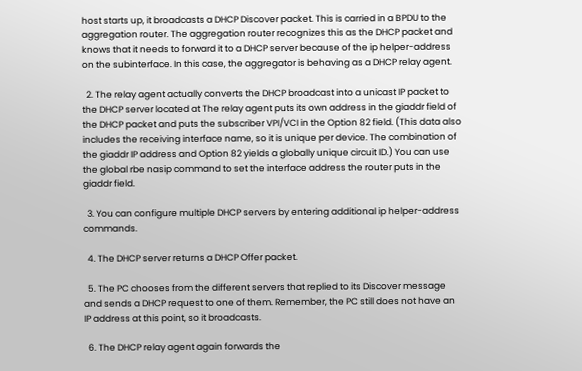host starts up, it broadcasts a DHCP Discover packet. This is carried in a BPDU to the aggregation router. The aggregation router recognizes this as the DHCP packet and knows that it needs to forward it to a DHCP server because of the ip helper-address on the subinterface. In this case, the aggregator is behaving as a DHCP relay agent.

  2. The relay agent actually converts the DHCP broadcast into a unicast IP packet to the DHCP server located at The relay agent puts its own address in the giaddr field of the DHCP packet and puts the subscriber VPI/VCI in the Option 82 field. (This data also includes the receiving interface name, so it is unique per device. The combination of the giaddr IP address and Option 82 yields a globally unique circuit ID.) You can use the global rbe nasip command to set the interface address the router puts in the giaddr field.

  3. You can configure multiple DHCP servers by entering additional ip helper-address commands.

  4. The DHCP server returns a DHCP Offer packet.

  5. The PC chooses from the different servers that replied to its Discover message and sends a DHCP request to one of them. Remember, the PC still does not have an IP address at this point, so it broadcasts.

  6. The DHCP relay agent again forwards the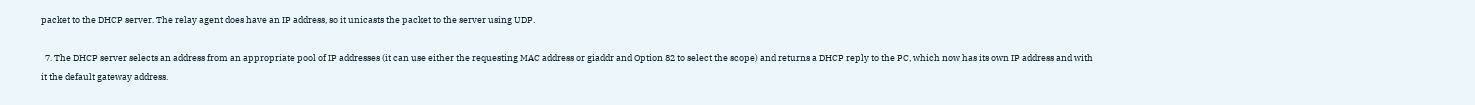packet to the DHCP server. The relay agent does have an IP address, so it unicasts the packet to the server using UDP.

  7. The DHCP server selects an address from an appropriate pool of IP addresses (it can use either the requesting MAC address or giaddr and Option 82 to select the scope) and returns a DHCP reply to the PC, which now has its own IP address and with it the default gateway address.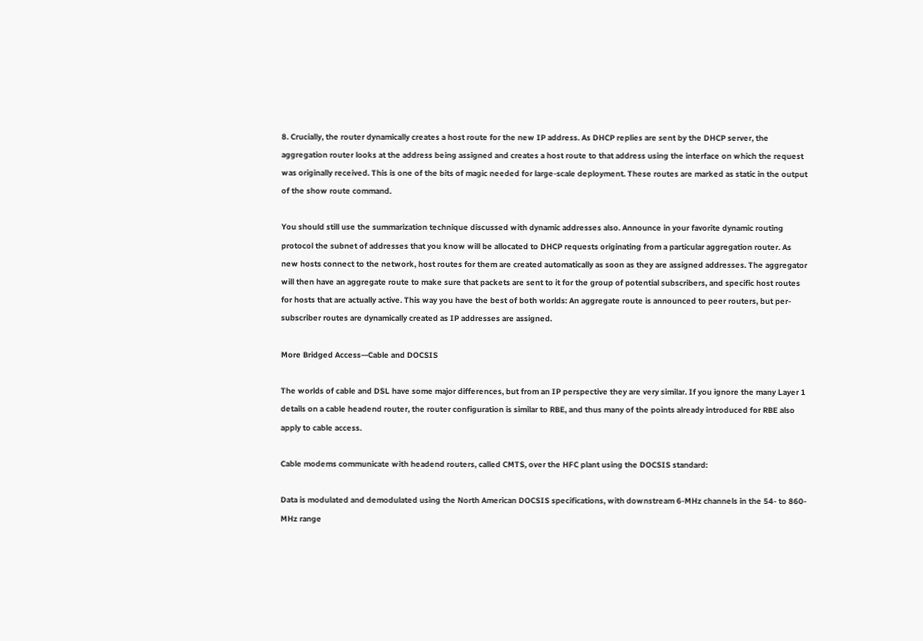8. Crucially, the router dynamically creates a host route for the new IP address. As DHCP replies are sent by the DHCP server, the aggregation router looks at the address being assigned and creates a host route to that address using the interface on which the request was originally received. This is one of the bits of magic needed for large-scale deployment. These routes are marked as static in the output of the show route command.

You should still use the summarization technique discussed with dynamic addresses also. Announce in your favorite dynamic routing protocol the subnet of addresses that you know will be allocated to DHCP requests originating from a particular aggregation router. As new hosts connect to the network, host routes for them are created automatically as soon as they are assigned addresses. The aggregator will then have an aggregate route to make sure that packets are sent to it for the group of potential subscribers, and specific host routes for hosts that are actually active. This way you have the best of both worlds: An aggregate route is announced to peer routers, but per-subscriber routes are dynamically created as IP addresses are assigned.

More Bridged Access—Cable and DOCSIS

The worlds of cable and DSL have some major differences, but from an IP perspective they are very similar. If you ignore the many Layer 1 details on a cable headend router, the router configuration is similar to RBE, and thus many of the points already introduced for RBE also apply to cable access.

Cable modems communicate with headend routers, called CMTS, over the HFC plant using the DOCSIS standard:

Data is modulated and demodulated using the North American DOCSIS specifications, with downstream 6-MHz channels in the 54- to 860-MHz range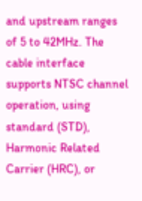and upstream ranges of 5 to 42MHz. The cable interface supports NTSC channel operation, using standard (STD), Harmonic Related Carrier (HRC), or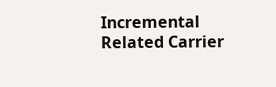Incremental Related Carrier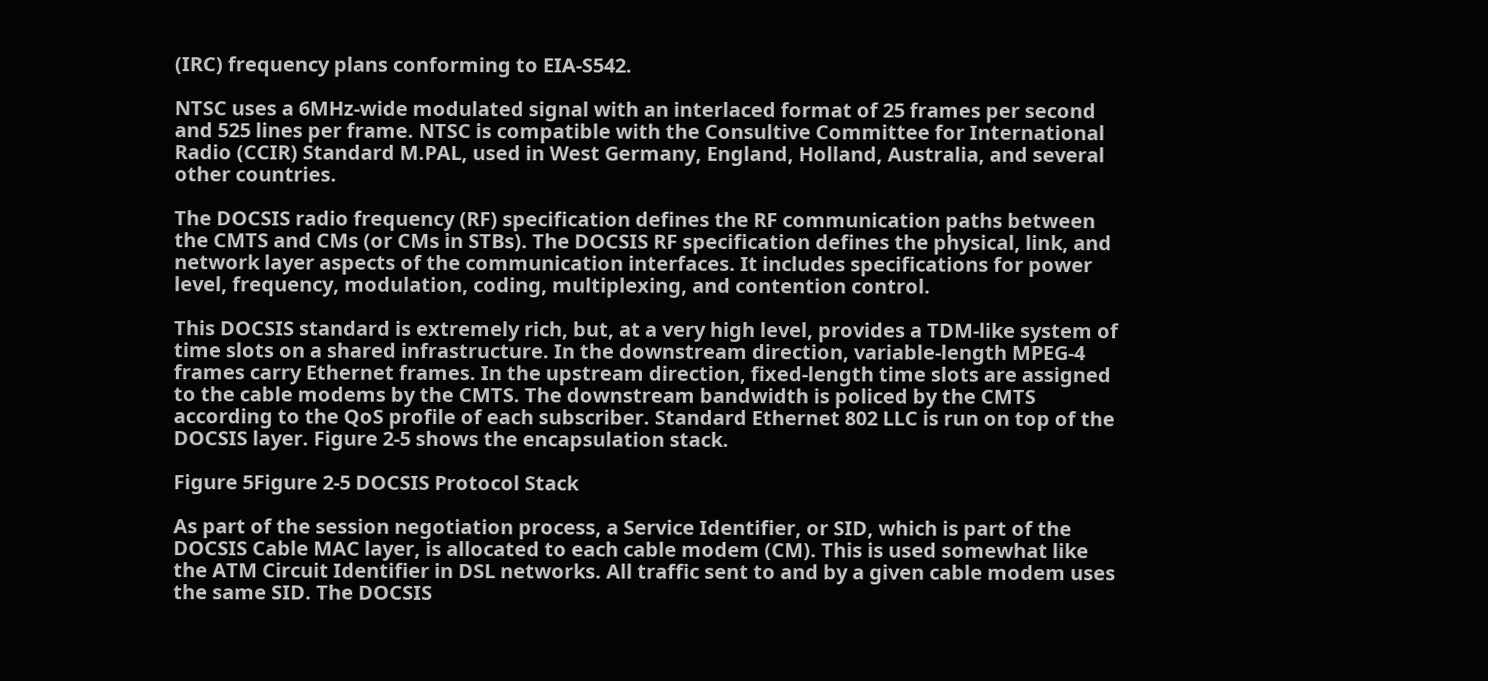(IRC) frequency plans conforming to EIA-S542.

NTSC uses a 6MHz-wide modulated signal with an interlaced format of 25 frames per second and 525 lines per frame. NTSC is compatible with the Consultive Committee for International Radio (CCIR) Standard M.PAL, used in West Germany, England, Holland, Australia, and several other countries.

The DOCSIS radio frequency (RF) specification defines the RF communication paths between the CMTS and CMs (or CMs in STBs). The DOCSIS RF specification defines the physical, link, and network layer aspects of the communication interfaces. It includes specifications for power level, frequency, modulation, coding, multiplexing, and contention control.

This DOCSIS standard is extremely rich, but, at a very high level, provides a TDM-like system of time slots on a shared infrastructure. In the downstream direction, variable-length MPEG-4 frames carry Ethernet frames. In the upstream direction, fixed-length time slots are assigned to the cable modems by the CMTS. The downstream bandwidth is policed by the CMTS according to the QoS profile of each subscriber. Standard Ethernet 802 LLC is run on top of the DOCSIS layer. Figure 2-5 shows the encapsulation stack.

Figure 5Figure 2-5 DOCSIS Protocol Stack

As part of the session negotiation process, a Service Identifier, or SID, which is part of the DOCSIS Cable MAC layer, is allocated to each cable modem (CM). This is used somewhat like the ATM Circuit Identifier in DSL networks. All traffic sent to and by a given cable modem uses the same SID. The DOCSIS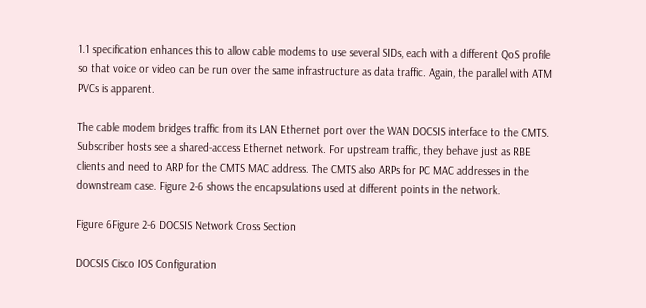1.1 specification enhances this to allow cable modems to use several SIDs, each with a different QoS profile so that voice or video can be run over the same infrastructure as data traffic. Again, the parallel with ATM PVCs is apparent.

The cable modem bridges traffic from its LAN Ethernet port over the WAN DOCSIS interface to the CMTS. Subscriber hosts see a shared-access Ethernet network. For upstream traffic, they behave just as RBE clients and need to ARP for the CMTS MAC address. The CMTS also ARPs for PC MAC addresses in the downstream case. Figure 2-6 shows the encapsulations used at different points in the network.

Figure 6Figure 2-6 DOCSIS Network Cross Section

DOCSIS Cisco IOS Configuration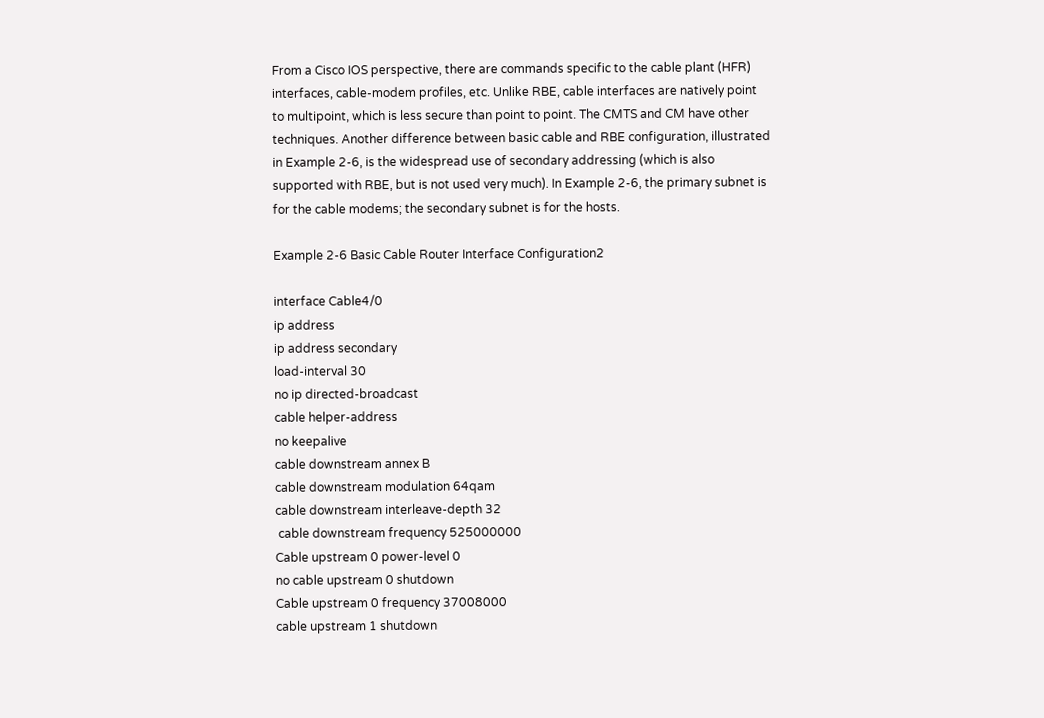From a Cisco IOS perspective, there are commands specific to the cable plant (HFR) interfaces, cable-modem profiles, etc. Unlike RBE, cable interfaces are natively point to multipoint, which is less secure than point to point. The CMTS and CM have other techniques. Another difference between basic cable and RBE configuration, illustrated in Example 2-6, is the widespread use of secondary addressing (which is also supported with RBE, but is not used very much). In Example 2-6, the primary subnet is for the cable modems; the secondary subnet is for the hosts.

Example 2-6 Basic Cable Router Interface Configuration2

interface Cable4/0
ip address
ip address secondary
load-interval 30
no ip directed-broadcast
cable helper-address
no keepalive
cable downstream annex B
cable downstream modulation 64qam
cable downstream interleave-depth 32
 cable downstream frequency 525000000
Cable upstream 0 power-level 0
no cable upstream 0 shutdown
Cable upstream 0 frequency 37008000
cable upstream 1 shutdown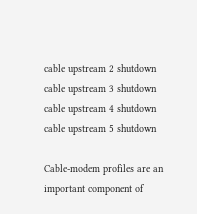cable upstream 2 shutdown
cable upstream 3 shutdown
cable upstream 4 shutdown
cable upstream 5 shutdown

Cable-modem profiles are an important component of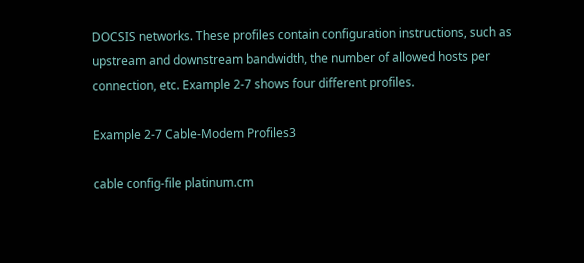DOCSIS networks. These profiles contain configuration instructions, such as upstream and downstream bandwidth, the number of allowed hosts per connection, etc. Example 2-7 shows four different profiles.

Example 2-7 Cable-Modem Profiles3

cable config-file platinum.cm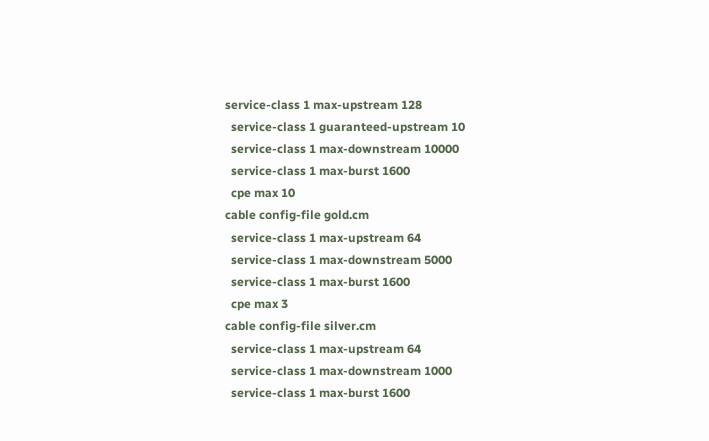service-class 1 max-upstream 128
  service-class 1 guaranteed-upstream 10
  service-class 1 max-downstream 10000
  service-class 1 max-burst 1600
  cpe max 10
cable config-file gold.cm
  service-class 1 max-upstream 64
  service-class 1 max-downstream 5000
  service-class 1 max-burst 1600
  cpe max 3
cable config-file silver.cm
  service-class 1 max-upstream 64
  service-class 1 max-downstream 1000
  service-class 1 max-burst 1600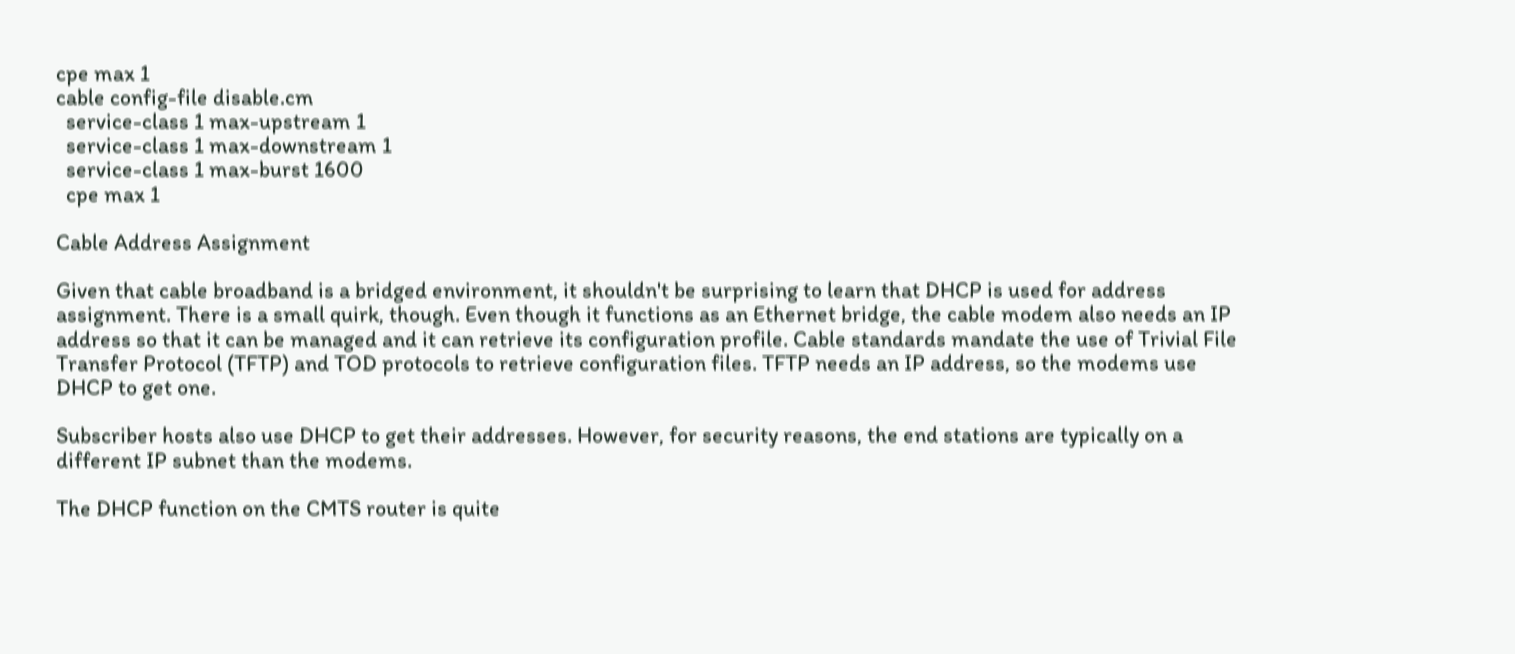cpe max 1
cable config-file disable.cm
  service-class 1 max-upstream 1
  service-class 1 max-downstream 1
  service-class 1 max-burst 1600
  cpe max 1

Cable Address Assignment

Given that cable broadband is a bridged environment, it shouldn't be surprising to learn that DHCP is used for address assignment. There is a small quirk, though. Even though it functions as an Ethernet bridge, the cable modem also needs an IP address so that it can be managed and it can retrieve its configuration profile. Cable standards mandate the use of Trivial File Transfer Protocol (TFTP) and TOD protocols to retrieve configuration files. TFTP needs an IP address, so the modems use DHCP to get one.

Subscriber hosts also use DHCP to get their addresses. However, for security reasons, the end stations are typically on a different IP subnet than the modems.

The DHCP function on the CMTS router is quite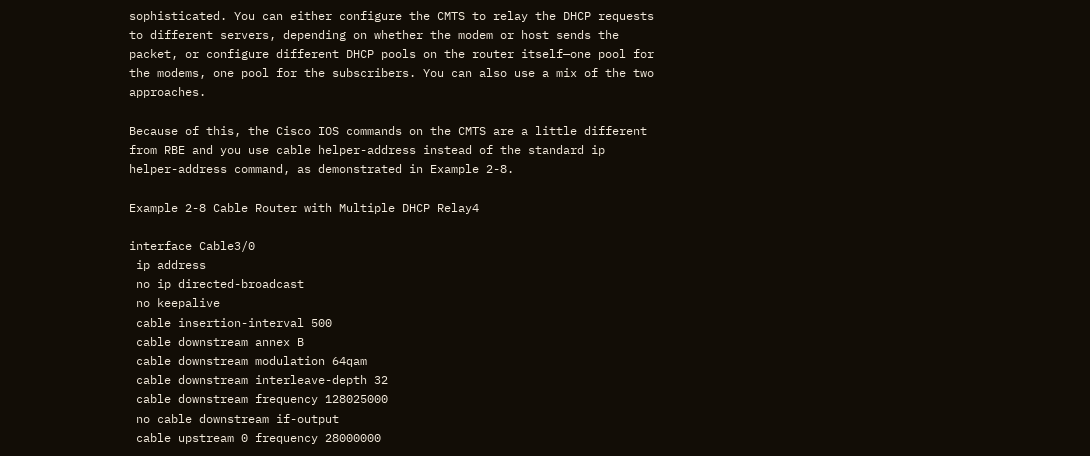sophisticated. You can either configure the CMTS to relay the DHCP requests to different servers, depending on whether the modem or host sends the packet, or configure different DHCP pools on the router itself—one pool for the modems, one pool for the subscribers. You can also use a mix of the two approaches.

Because of this, the Cisco IOS commands on the CMTS are a little different from RBE and you use cable helper-address instead of the standard ip helper-address command, as demonstrated in Example 2-8.

Example 2-8 Cable Router with Multiple DHCP Relay4

interface Cable3/0
 ip address
 no ip directed-broadcast
 no keepalive
 cable insertion-interval 500
 cable downstream annex B
 cable downstream modulation 64qam
 cable downstream interleave-depth 32
 cable downstream frequency 128025000
 no cable downstream if-output
 cable upstream 0 frequency 28000000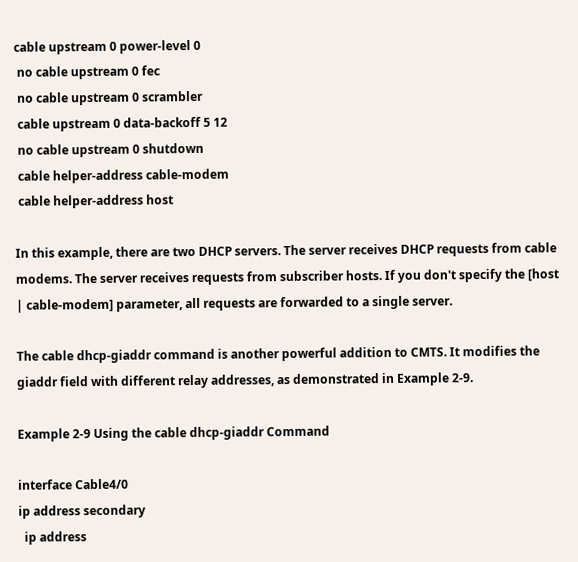cable upstream 0 power-level 0
 no cable upstream 0 fec
 no cable upstream 0 scrambler
 cable upstream 0 data-backoff 5 12
 no cable upstream 0 shutdown
 cable helper-address cable-modem
 cable helper-address host

In this example, there are two DHCP servers. The server receives DHCP requests from cable modems. The server receives requests from subscriber hosts. If you don't specify the [host | cable-modem] parameter, all requests are forwarded to a single server.

The cable dhcp-giaddr command is another powerful addition to CMTS. It modifies the giaddr field with different relay addresses, as demonstrated in Example 2-9.

Example 2-9 Using the cable dhcp-giaddr Command

interface Cable4/0
ip address secondary
  ip address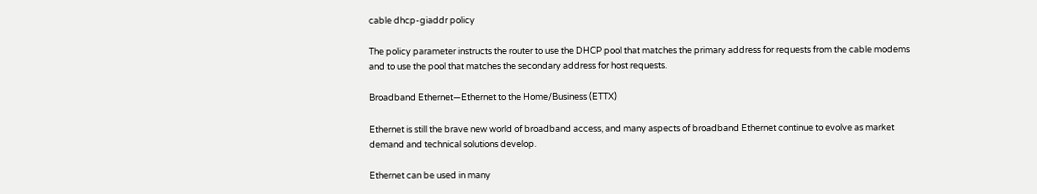cable dhcp-giaddr policy

The policy parameter instructs the router to use the DHCP pool that matches the primary address for requests from the cable modems and to use the pool that matches the secondary address for host requests.

Broadband Ethernet—Ethernet to the Home/Business (ETTX)

Ethernet is still the brave new world of broadband access, and many aspects of broadband Ethernet continue to evolve as market demand and technical solutions develop.

Ethernet can be used in many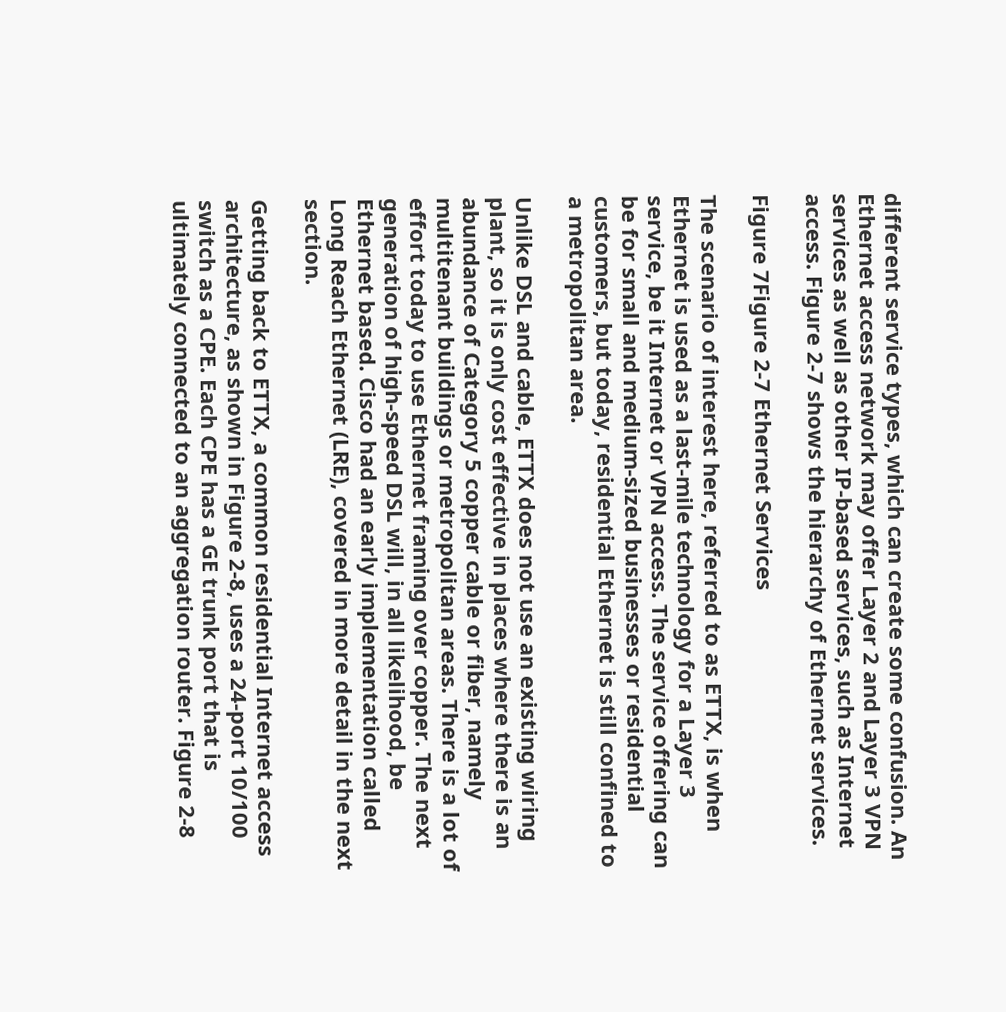different service types, which can create some confusion. An Ethernet access network may offer Layer 2 and Layer 3 VPN services as well as other IP-based services, such as Internet access. Figure 2-7 shows the hierarchy of Ethernet services.

Figure 7Figure 2-7 Ethernet Services

The scenario of interest here, referred to as ETTX, is when Ethernet is used as a last-mile technology for a Layer 3 service, be it Internet or VPN access. The service offering can be for small and medium-sized businesses or residential customers, but today, residential Ethernet is still confined to a metropolitan area.

Unlike DSL and cable, ETTX does not use an existing wiring plant, so it is only cost effective in places where there is an abundance of Category 5 copper cable or fiber, namely multitenant buildings or metropolitan areas. There is a lot of effort today to use Ethernet framing over copper. The next generation of high-speed DSL will, in all likelihood, be Ethernet based. Cisco had an early implementation called Long Reach Ethernet (LRE), covered in more detail in the next section.

Getting back to ETTX, a common residential Internet access architecture, as shown in Figure 2-8, uses a 24-port 10/100 switch as a CPE. Each CPE has a GE trunk port that is ultimately connected to an aggregation router. Figure 2-8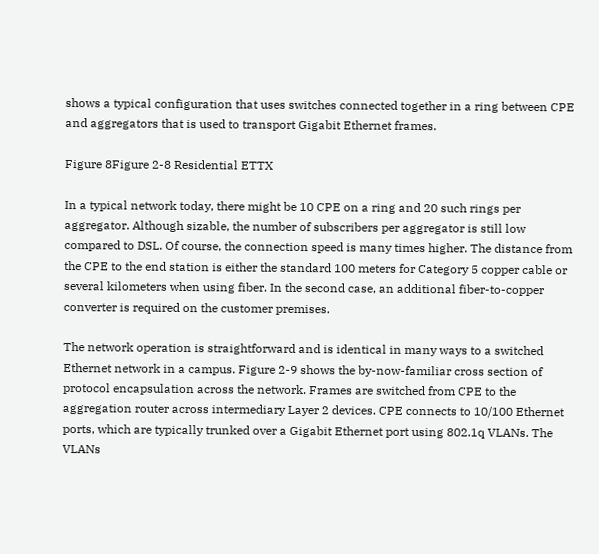shows a typical configuration that uses switches connected together in a ring between CPE and aggregators that is used to transport Gigabit Ethernet frames.

Figure 8Figure 2-8 Residential ETTX

In a typical network today, there might be 10 CPE on a ring and 20 such rings per aggregator. Although sizable, the number of subscribers per aggregator is still low compared to DSL. Of course, the connection speed is many times higher. The distance from the CPE to the end station is either the standard 100 meters for Category 5 copper cable or several kilometers when using fiber. In the second case, an additional fiber-to-copper converter is required on the customer premises.

The network operation is straightforward and is identical in many ways to a switched Ethernet network in a campus. Figure 2-9 shows the by-now-familiar cross section of protocol encapsulation across the network. Frames are switched from CPE to the aggregation router across intermediary Layer 2 devices. CPE connects to 10/100 Ethernet ports, which are typically trunked over a Gigabit Ethernet port using 802.1q VLANs. The VLANs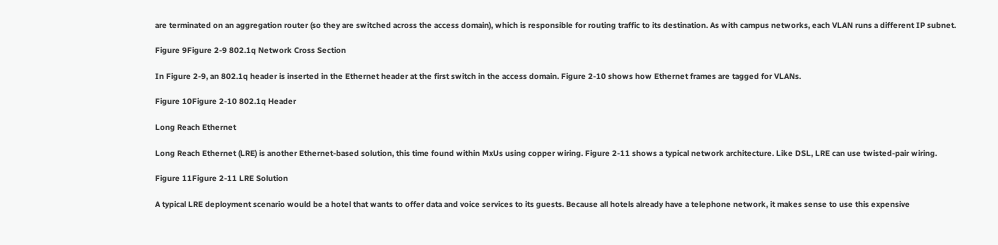are terminated on an aggregation router (so they are switched across the access domain), which is responsible for routing traffic to its destination. As with campus networks, each VLAN runs a different IP subnet.

Figure 9Figure 2-9 802.1q Network Cross Section

In Figure 2-9, an 802.1q header is inserted in the Ethernet header at the first switch in the access domain. Figure 2-10 shows how Ethernet frames are tagged for VLANs.

Figure 10Figure 2-10 802.1q Header

Long Reach Ethernet

Long Reach Ethernet (LRE) is another Ethernet-based solution, this time found within MxUs using copper wiring. Figure 2-11 shows a typical network architecture. Like DSL, LRE can use twisted-pair wiring.

Figure 11Figure 2-11 LRE Solution

A typical LRE deployment scenario would be a hotel that wants to offer data and voice services to its guests. Because all hotels already have a telephone network, it makes sense to use this expensive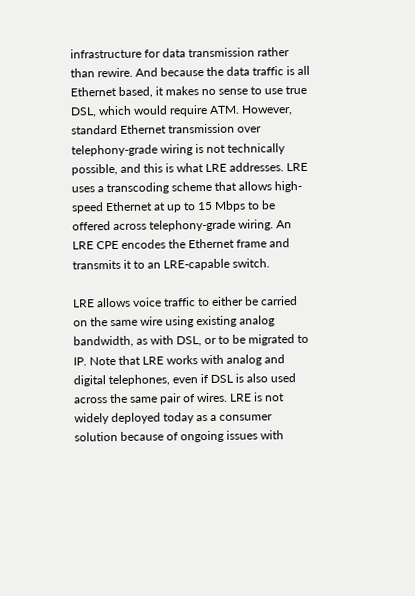infrastructure for data transmission rather than rewire. And because the data traffic is all Ethernet based, it makes no sense to use true DSL, which would require ATM. However, standard Ethernet transmission over telephony-grade wiring is not technically possible, and this is what LRE addresses. LRE uses a transcoding scheme that allows high-speed Ethernet at up to 15 Mbps to be offered across telephony-grade wiring. An LRE CPE encodes the Ethernet frame and transmits it to an LRE-capable switch.

LRE allows voice traffic to either be carried on the same wire using existing analog bandwidth, as with DSL, or to be migrated to IP. Note that LRE works with analog and digital telephones, even if DSL is also used across the same pair of wires. LRE is not widely deployed today as a consumer solution because of ongoing issues with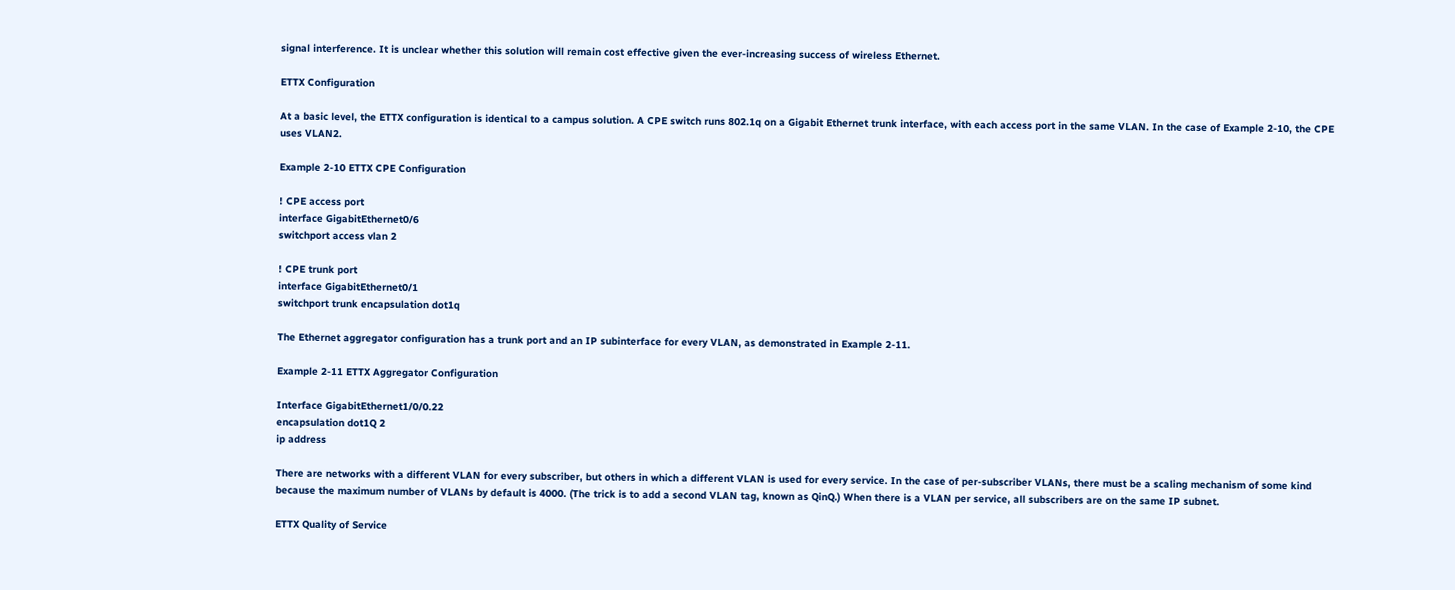signal interference. It is unclear whether this solution will remain cost effective given the ever-increasing success of wireless Ethernet.

ETTX Configuration

At a basic level, the ETTX configuration is identical to a campus solution. A CPE switch runs 802.1q on a Gigabit Ethernet trunk interface, with each access port in the same VLAN. In the case of Example 2-10, the CPE uses VLAN2.

Example 2-10 ETTX CPE Configuration

! CPE access port
interface GigabitEthernet0/6
switchport access vlan 2

! CPE trunk port
interface GigabitEthernet0/1
switchport trunk encapsulation dot1q

The Ethernet aggregator configuration has a trunk port and an IP subinterface for every VLAN, as demonstrated in Example 2-11.

Example 2-11 ETTX Aggregator Configuration

Interface GigabitEthernet1/0/0.22
encapsulation dot1Q 2
ip address

There are networks with a different VLAN for every subscriber, but others in which a different VLAN is used for every service. In the case of per-subscriber VLANs, there must be a scaling mechanism of some kind because the maximum number of VLANs by default is 4000. (The trick is to add a second VLAN tag, known as QinQ.) When there is a VLAN per service, all subscribers are on the same IP subnet.

ETTX Quality of Service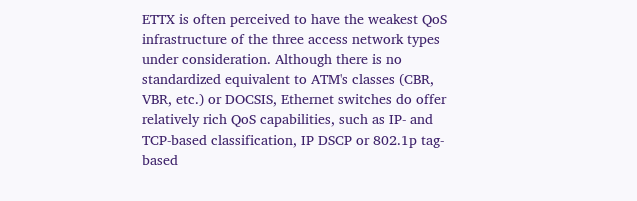ETTX is often perceived to have the weakest QoS infrastructure of the three access network types under consideration. Although there is no standardized equivalent to ATM's classes (CBR, VBR, etc.) or DOCSIS, Ethernet switches do offer relatively rich QoS capabilities, such as IP- and TCP-based classification, IP DSCP or 802.1p tag-based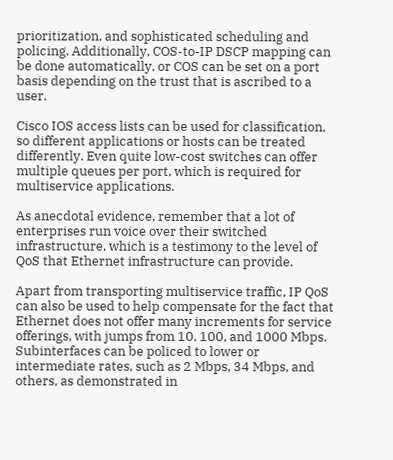prioritization, and sophisticated scheduling and policing. Additionally, COS-to-IP DSCP mapping can be done automatically, or COS can be set on a port basis depending on the trust that is ascribed to a user.

Cisco IOS access lists can be used for classification, so different applications or hosts can be treated differently. Even quite low-cost switches can offer multiple queues per port, which is required for multiservice applications.

As anecdotal evidence, remember that a lot of enterprises run voice over their switched infrastructure, which is a testimony to the level of QoS that Ethernet infrastructure can provide.

Apart from transporting multiservice traffic, IP QoS can also be used to help compensate for the fact that Ethernet does not offer many increments for service offerings, with jumps from 10, 100, and 1000 Mbps. Subinterfaces can be policed to lower or intermediate rates, such as 2 Mbps, 34 Mbps, and others, as demonstrated in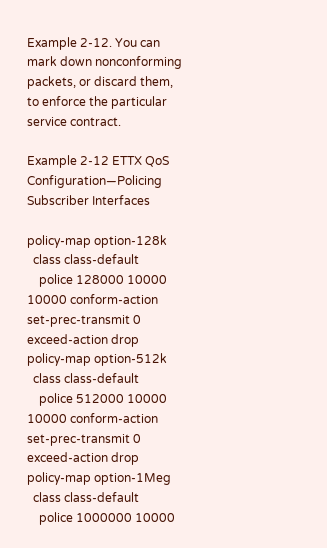Example 2-12. You can mark down nonconforming packets, or discard them, to enforce the particular service contract.

Example 2-12 ETTX QoS Configuration—Policing Subscriber Interfaces

policy-map option-128k
  class class-default
    police 128000 10000 10000 conform-action set-prec-transmit 0 exceed-action drop
policy-map option-512k
  class class-default
    police 512000 10000 10000 conform-action set-prec-transmit 0 exceed-action drop
policy-map option-1Meg
  class class-default
    police 1000000 10000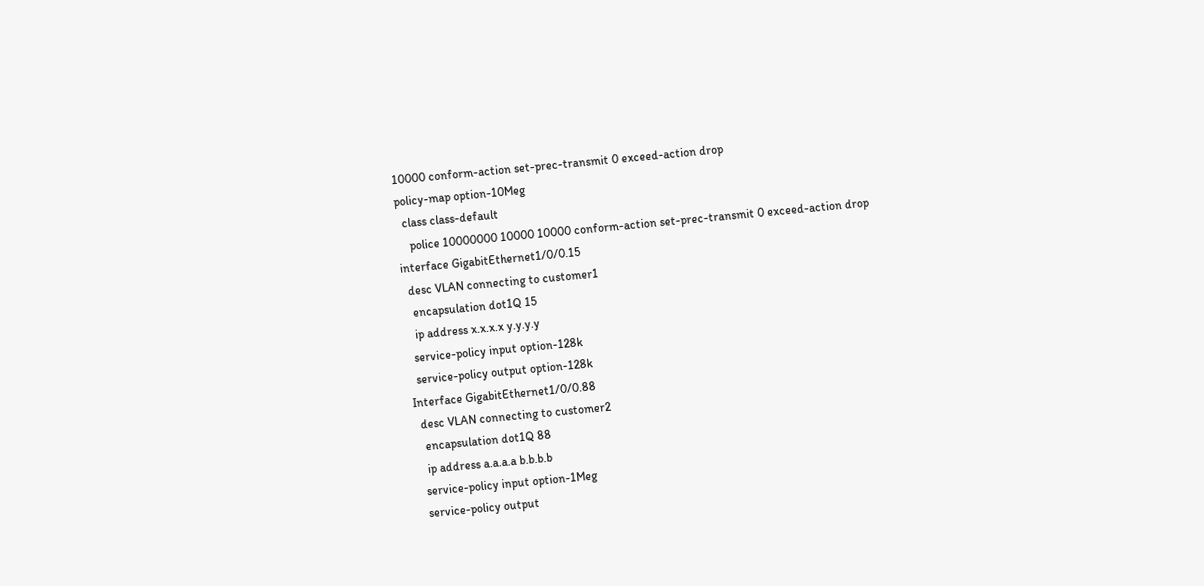10000 conform-action set-prec-transmit 0 exceed-action drop
policy-map option-10Meg
  class class-default
    police 10000000 10000 10000 conform-action set-prec-transmit 0 exceed-action drop
interface GigabitEthernet1/0/0.15
  desc VLAN connecting to customer1
   encapsulation dot1Q 15
   ip address x.x.x.x y.y.y.y
  service-policy input option-128k
  service-policy output option-128k
Interface GigabitEthernet1/0/0.88
  desc VLAN connecting to customer2
   encapsulation dot1Q 88
   ip address a.a.a.a b.b.b.b
  service-policy input option-1Meg
  service-policy output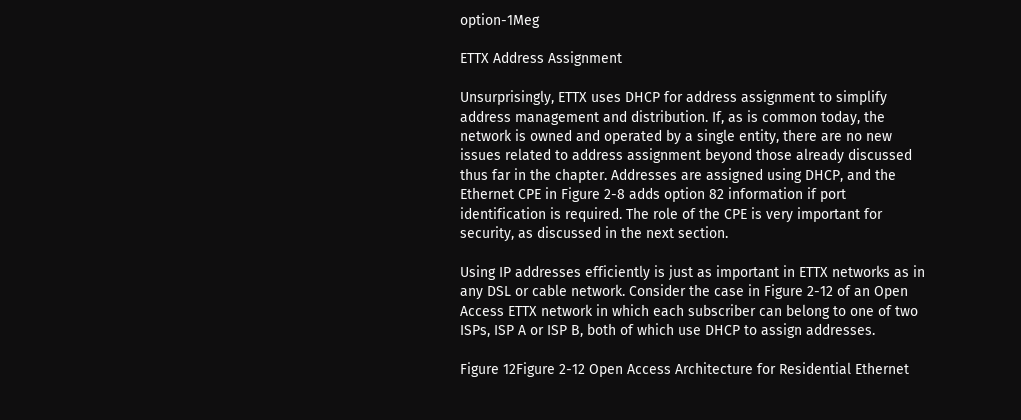option-1Meg

ETTX Address Assignment

Unsurprisingly, ETTX uses DHCP for address assignment to simplify address management and distribution. If, as is common today, the network is owned and operated by a single entity, there are no new issues related to address assignment beyond those already discussed thus far in the chapter. Addresses are assigned using DHCP, and the Ethernet CPE in Figure 2-8 adds option 82 information if port identification is required. The role of the CPE is very important for security, as discussed in the next section.

Using IP addresses efficiently is just as important in ETTX networks as in any DSL or cable network. Consider the case in Figure 2-12 of an Open Access ETTX network in which each subscriber can belong to one of two ISPs, ISP A or ISP B, both of which use DHCP to assign addresses.

Figure 12Figure 2-12 Open Access Architecture for Residential Ethernet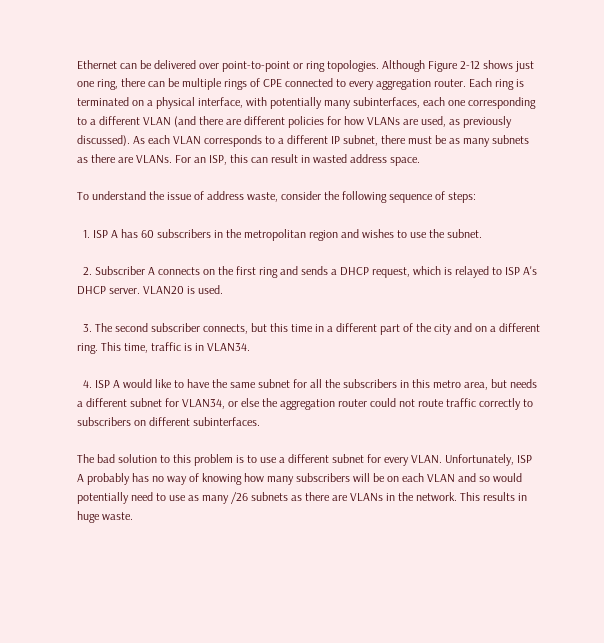Ethernet can be delivered over point-to-point or ring topologies. Although Figure 2-12 shows just one ring, there can be multiple rings of CPE connected to every aggregation router. Each ring is terminated on a physical interface, with potentially many subinterfaces, each one corresponding to a different VLAN (and there are different policies for how VLANs are used, as previously discussed). As each VLAN corresponds to a different IP subnet, there must be as many subnets as there are VLANs. For an ISP, this can result in wasted address space.

To understand the issue of address waste, consider the following sequence of steps:

  1. ISP A has 60 subscribers in the metropolitan region and wishes to use the subnet.

  2. Subscriber A connects on the first ring and sends a DHCP request, which is relayed to ISP A's DHCP server. VLAN20 is used.

  3. The second subscriber connects, but this time in a different part of the city and on a different ring. This time, traffic is in VLAN34.

  4. ISP A would like to have the same subnet for all the subscribers in this metro area, but needs a different subnet for VLAN34, or else the aggregation router could not route traffic correctly to subscribers on different subinterfaces.

The bad solution to this problem is to use a different subnet for every VLAN. Unfortunately, ISP A probably has no way of knowing how many subscribers will be on each VLAN and so would potentially need to use as many /26 subnets as there are VLANs in the network. This results in huge waste.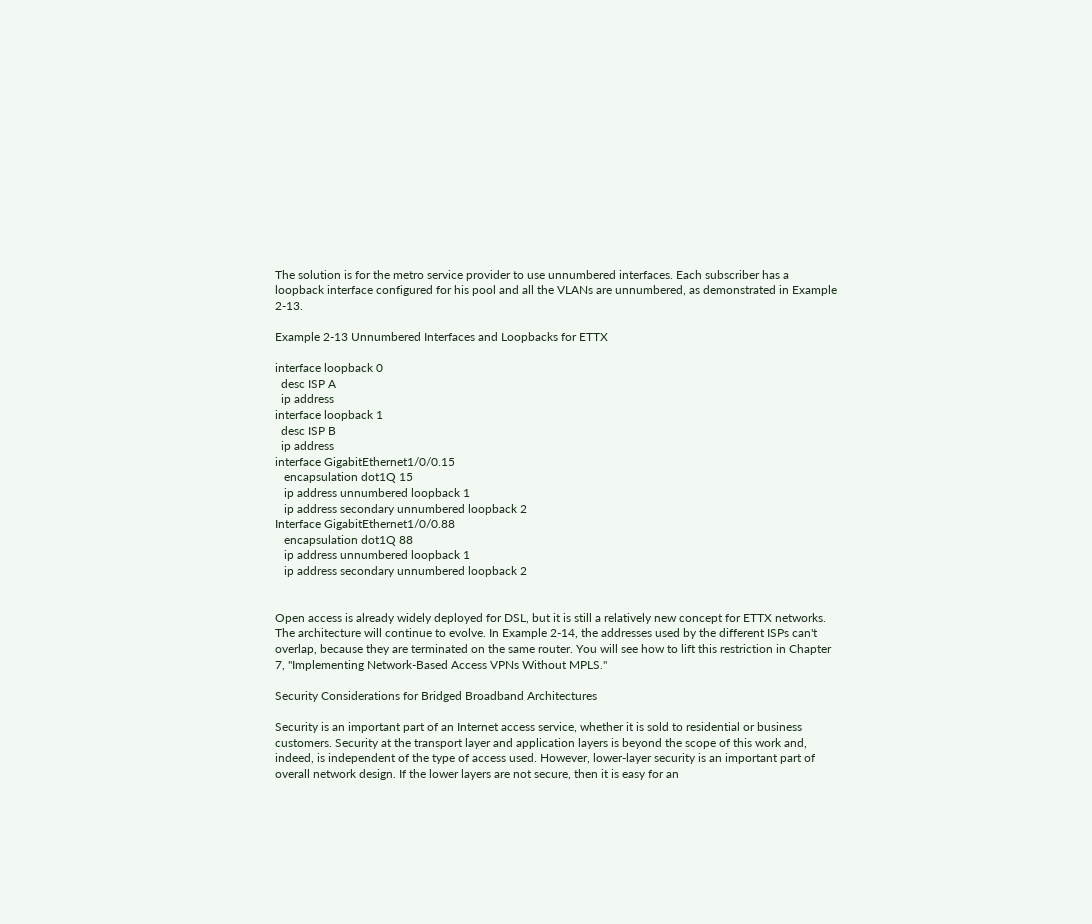The solution is for the metro service provider to use unnumbered interfaces. Each subscriber has a loopback interface configured for his pool and all the VLANs are unnumbered, as demonstrated in Example 2-13.

Example 2-13 Unnumbered Interfaces and Loopbacks for ETTX

interface loopback 0
  desc ISP A
  ip address
interface loopback 1
  desc ISP B
  ip address
interface GigabitEthernet1/0/0.15
   encapsulation dot1Q 15
   ip address unnumbered loopback 1
   ip address secondary unnumbered loopback 2
Interface GigabitEthernet1/0/0.88
   encapsulation dot1Q 88
   ip address unnumbered loopback 1
   ip address secondary unnumbered loopback 2


Open access is already widely deployed for DSL, but it is still a relatively new concept for ETTX networks. The architecture will continue to evolve. In Example 2-14, the addresses used by the different ISPs can't overlap, because they are terminated on the same router. You will see how to lift this restriction in Chapter 7, "Implementing Network-Based Access VPNs Without MPLS."

Security Considerations for Bridged Broadband Architectures

Security is an important part of an Internet access service, whether it is sold to residential or business customers. Security at the transport layer and application layers is beyond the scope of this work and, indeed, is independent of the type of access used. However, lower-layer security is an important part of overall network design. If the lower layers are not secure, then it is easy for an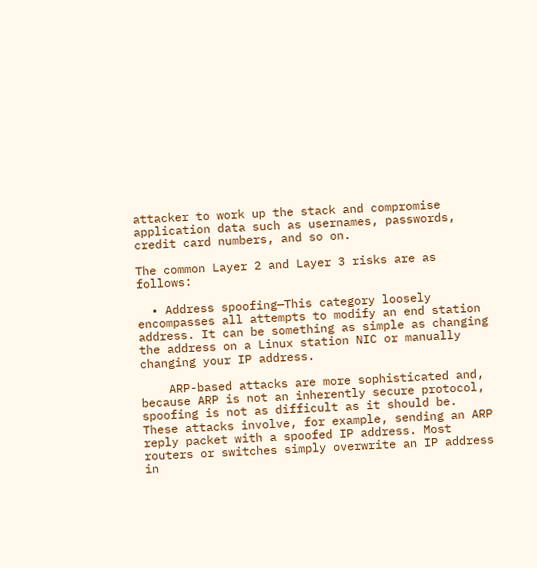attacker to work up the stack and compromise application data such as usernames, passwords, credit card numbers, and so on.

The common Layer 2 and Layer 3 risks are as follows:

  • Address spoofing—This category loosely encompasses all attempts to modify an end station address. It can be something as simple as changing the address on a Linux station NIC or manually changing your IP address.

    ARP-based attacks are more sophisticated and, because ARP is not an inherently secure protocol, spoofing is not as difficult as it should be. These attacks involve, for example, sending an ARP reply packet with a spoofed IP address. Most routers or switches simply overwrite an IP address in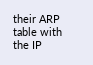their ARP table with the IP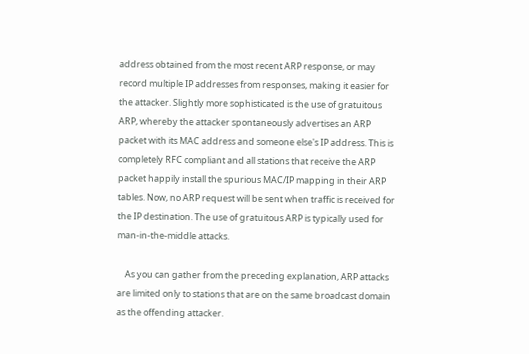address obtained from the most recent ARP response, or may record multiple IP addresses from responses, making it easier for the attacker. Slightly more sophisticated is the use of gratuitous ARP, whereby the attacker spontaneously advertises an ARP packet with its MAC address and someone else's IP address. This is completely RFC compliant and all stations that receive the ARP packet happily install the spurious MAC/IP mapping in their ARP tables. Now, no ARP request will be sent when traffic is received for the IP destination. The use of gratuitous ARP is typically used for man-in-the-middle attacks.

    As you can gather from the preceding explanation, ARP attacks are limited only to stations that are on the same broadcast domain as the offending attacker.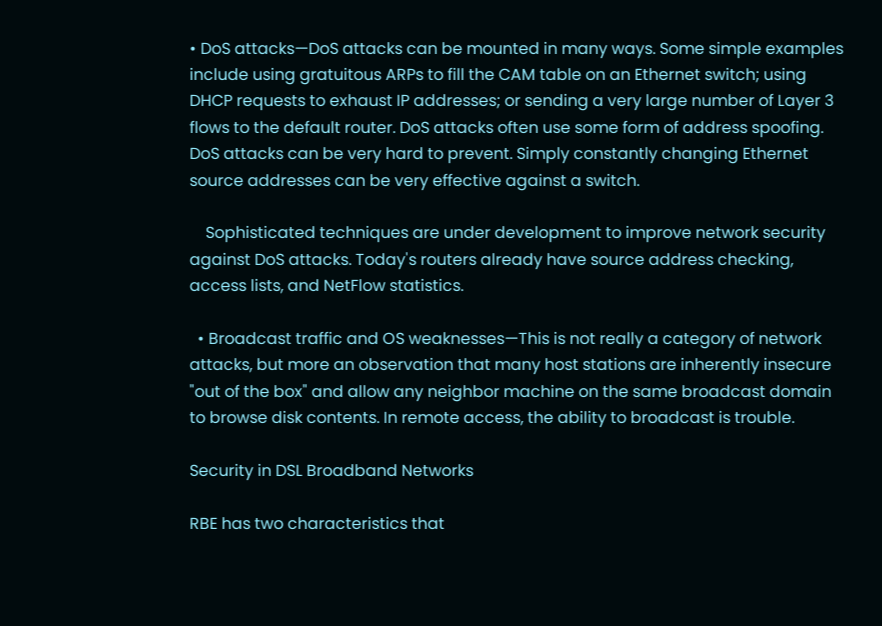• DoS attacks—DoS attacks can be mounted in many ways. Some simple examples include using gratuitous ARPs to fill the CAM table on an Ethernet switch; using DHCP requests to exhaust IP addresses; or sending a very large number of Layer 3 flows to the default router. DoS attacks often use some form of address spoofing. DoS attacks can be very hard to prevent. Simply constantly changing Ethernet source addresses can be very effective against a switch.

    Sophisticated techniques are under development to improve network security against DoS attacks. Today's routers already have source address checking, access lists, and NetFlow statistics.

  • Broadcast traffic and OS weaknesses—This is not really a category of network attacks, but more an observation that many host stations are inherently insecure "out of the box" and allow any neighbor machine on the same broadcast domain to browse disk contents. In remote access, the ability to broadcast is trouble.

Security in DSL Broadband Networks

RBE has two characteristics that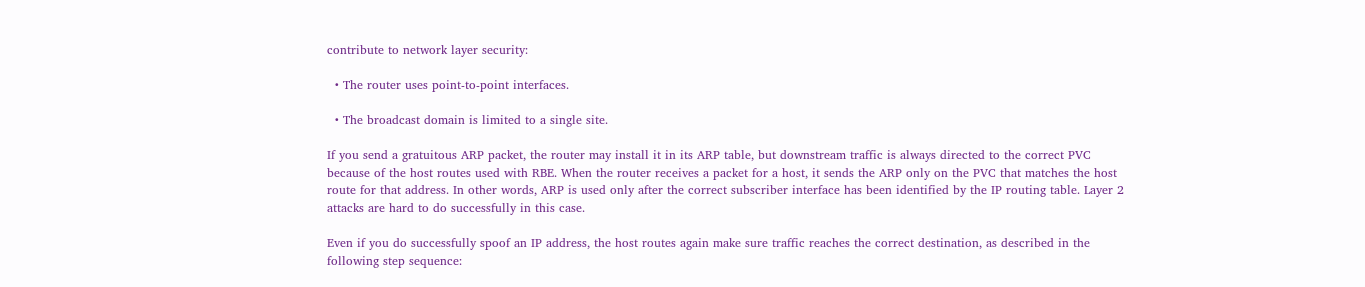contribute to network layer security:

  • The router uses point-to-point interfaces.

  • The broadcast domain is limited to a single site.

If you send a gratuitous ARP packet, the router may install it in its ARP table, but downstream traffic is always directed to the correct PVC because of the host routes used with RBE. When the router receives a packet for a host, it sends the ARP only on the PVC that matches the host route for that address. In other words, ARP is used only after the correct subscriber interface has been identified by the IP routing table. Layer 2 attacks are hard to do successfully in this case.

Even if you do successfully spoof an IP address, the host routes again make sure traffic reaches the correct destination, as described in the following step sequence: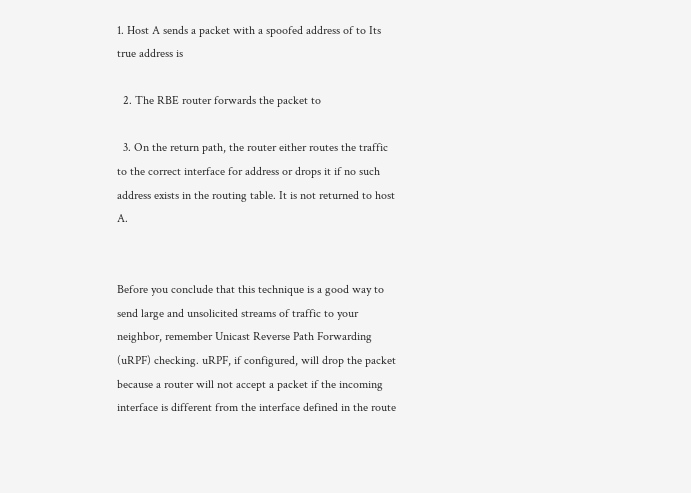1. Host A sends a packet with a spoofed address of to Its true address is

  2. The RBE router forwards the packet to

  3. On the return path, the router either routes the traffic to the correct interface for address or drops it if no such address exists in the routing table. It is not returned to host A.


Before you conclude that this technique is a good way to send large and unsolicited streams of traffic to your neighbor, remember Unicast Reverse Path Forwarding (uRPF) checking. uRPF, if configured, will drop the packet because a router will not accept a packet if the incoming interface is different from the interface defined in the route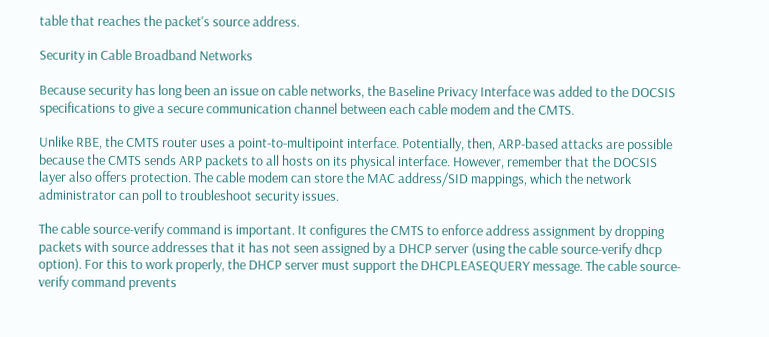table that reaches the packet's source address.

Security in Cable Broadband Networks

Because security has long been an issue on cable networks, the Baseline Privacy Interface was added to the DOCSIS specifications to give a secure communication channel between each cable modem and the CMTS.

Unlike RBE, the CMTS router uses a point-to-multipoint interface. Potentially, then, ARP-based attacks are possible because the CMTS sends ARP packets to all hosts on its physical interface. However, remember that the DOCSIS layer also offers protection. The cable modem can store the MAC address/SID mappings, which the network administrator can poll to troubleshoot security issues.

The cable source-verify command is important. It configures the CMTS to enforce address assignment by dropping packets with source addresses that it has not seen assigned by a DHCP server (using the cable source-verify dhcp option). For this to work properly, the DHCP server must support the DHCPLEASEQUERY message. The cable source-verify command prevents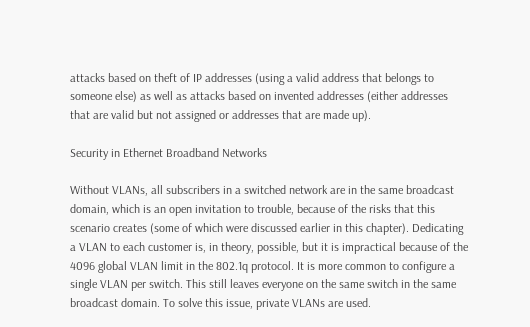attacks based on theft of IP addresses (using a valid address that belongs to someone else) as well as attacks based on invented addresses (either addresses that are valid but not assigned or addresses that are made up).

Security in Ethernet Broadband Networks

Without VLANs, all subscribers in a switched network are in the same broadcast domain, which is an open invitation to trouble, because of the risks that this scenario creates (some of which were discussed earlier in this chapter). Dedicating a VLAN to each customer is, in theory, possible, but it is impractical because of the 4096 global VLAN limit in the 802.1q protocol. It is more common to configure a single VLAN per switch. This still leaves everyone on the same switch in the same broadcast domain. To solve this issue, private VLANs are used.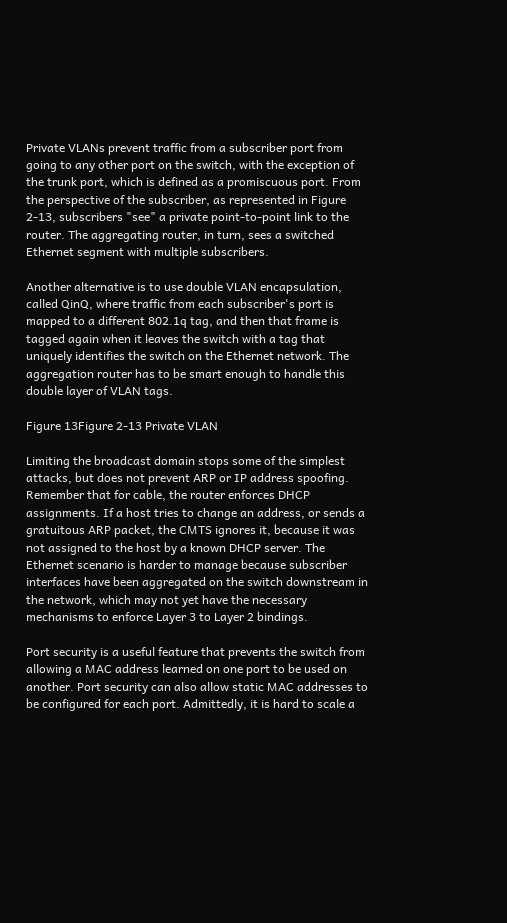Private VLANs prevent traffic from a subscriber port from going to any other port on the switch, with the exception of the trunk port, which is defined as a promiscuous port. From the perspective of the subscriber, as represented in Figure 2-13, subscribers "see" a private point-to-point link to the router. The aggregating router, in turn, sees a switched Ethernet segment with multiple subscribers.

Another alternative is to use double VLAN encapsulation, called QinQ, where traffic from each subscriber's port is mapped to a different 802.1q tag, and then that frame is tagged again when it leaves the switch with a tag that uniquely identifies the switch on the Ethernet network. The aggregation router has to be smart enough to handle this double layer of VLAN tags.

Figure 13Figure 2-13 Private VLAN

Limiting the broadcast domain stops some of the simplest attacks, but does not prevent ARP or IP address spoofing. Remember that for cable, the router enforces DHCP assignments. If a host tries to change an address, or sends a gratuitous ARP packet, the CMTS ignores it, because it was not assigned to the host by a known DHCP server. The Ethernet scenario is harder to manage because subscriber interfaces have been aggregated on the switch downstream in the network, which may not yet have the necessary mechanisms to enforce Layer 3 to Layer 2 bindings.

Port security is a useful feature that prevents the switch from allowing a MAC address learned on one port to be used on another. Port security can also allow static MAC addresses to be configured for each port. Admittedly, it is hard to scale a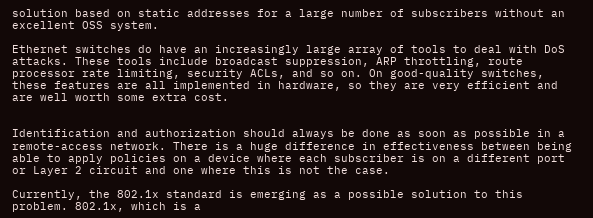solution based on static addresses for a large number of subscribers without an excellent OSS system.

Ethernet switches do have an increasingly large array of tools to deal with DoS attacks. These tools include broadcast suppression, ARP throttling, route processor rate limiting, security ACLs, and so on. On good-quality switches, these features are all implemented in hardware, so they are very efficient and are well worth some extra cost.


Identification and authorization should always be done as soon as possible in a remote-access network. There is a huge difference in effectiveness between being able to apply policies on a device where each subscriber is on a different port or Layer 2 circuit and one where this is not the case.

Currently, the 802.1x standard is emerging as a possible solution to this problem. 802.1x, which is a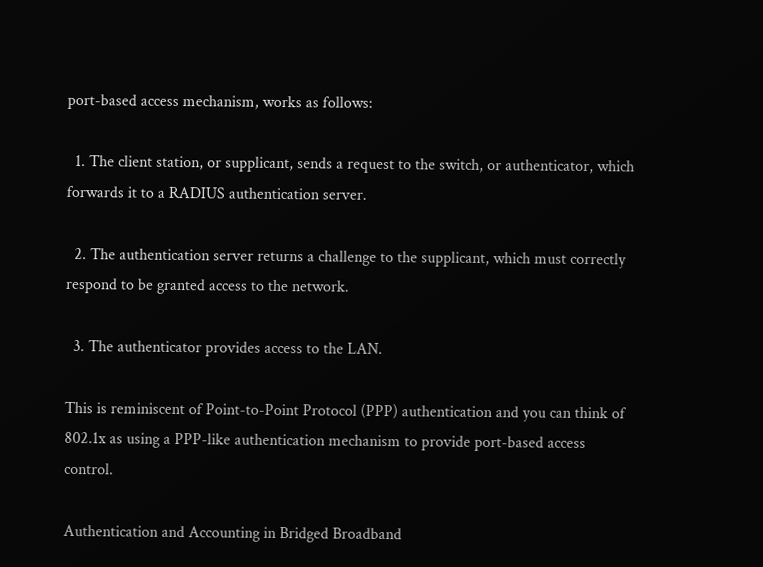port-based access mechanism, works as follows:

  1. The client station, or supplicant, sends a request to the switch, or authenticator, which forwards it to a RADIUS authentication server.

  2. The authentication server returns a challenge to the supplicant, which must correctly respond to be granted access to the network.

  3. The authenticator provides access to the LAN.

This is reminiscent of Point-to-Point Protocol (PPP) authentication and you can think of 802.1x as using a PPP-like authentication mechanism to provide port-based access control.

Authentication and Accounting in Bridged Broadband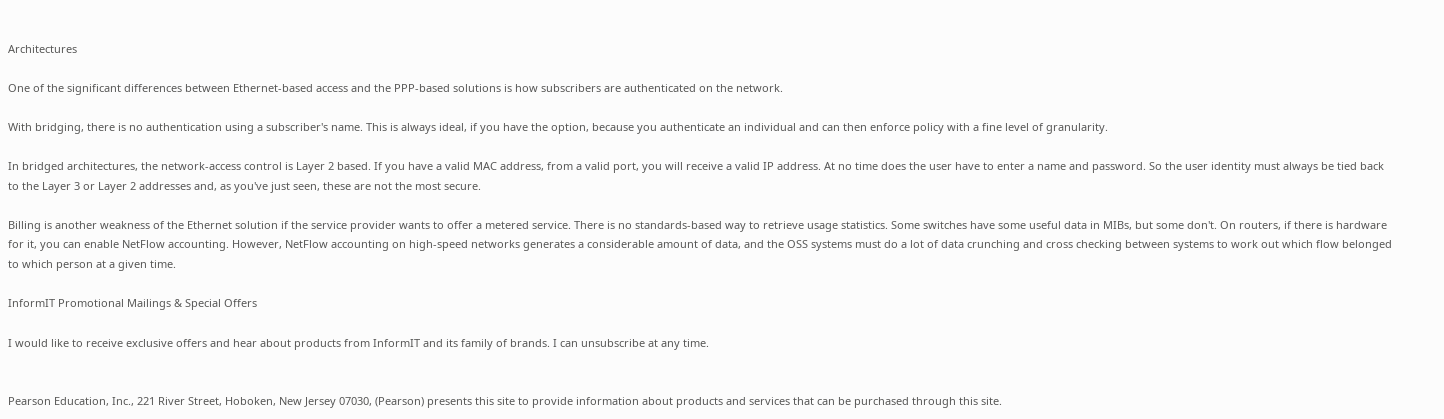Architectures

One of the significant differences between Ethernet-based access and the PPP-based solutions is how subscribers are authenticated on the network.

With bridging, there is no authentication using a subscriber's name. This is always ideal, if you have the option, because you authenticate an individual and can then enforce policy with a fine level of granularity.

In bridged architectures, the network-access control is Layer 2 based. If you have a valid MAC address, from a valid port, you will receive a valid IP address. At no time does the user have to enter a name and password. So the user identity must always be tied back to the Layer 3 or Layer 2 addresses and, as you've just seen, these are not the most secure.

Billing is another weakness of the Ethernet solution if the service provider wants to offer a metered service. There is no standards-based way to retrieve usage statistics. Some switches have some useful data in MIBs, but some don't. On routers, if there is hardware for it, you can enable NetFlow accounting. However, NetFlow accounting on high-speed networks generates a considerable amount of data, and the OSS systems must do a lot of data crunching and cross checking between systems to work out which flow belonged to which person at a given time.

InformIT Promotional Mailings & Special Offers

I would like to receive exclusive offers and hear about products from InformIT and its family of brands. I can unsubscribe at any time.


Pearson Education, Inc., 221 River Street, Hoboken, New Jersey 07030, (Pearson) presents this site to provide information about products and services that can be purchased through this site.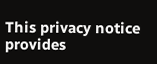This privacy notice provides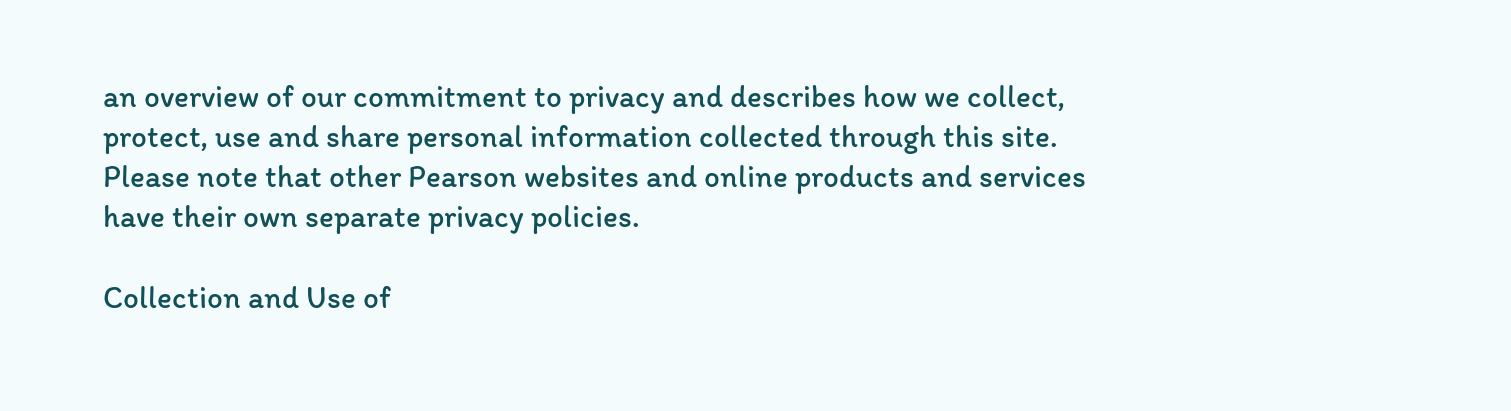an overview of our commitment to privacy and describes how we collect, protect, use and share personal information collected through this site. Please note that other Pearson websites and online products and services have their own separate privacy policies.

Collection and Use of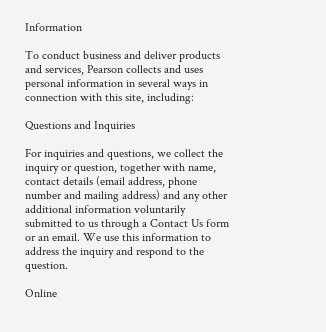Information

To conduct business and deliver products and services, Pearson collects and uses personal information in several ways in connection with this site, including:

Questions and Inquiries

For inquiries and questions, we collect the inquiry or question, together with name, contact details (email address, phone number and mailing address) and any other additional information voluntarily submitted to us through a Contact Us form or an email. We use this information to address the inquiry and respond to the question.

Online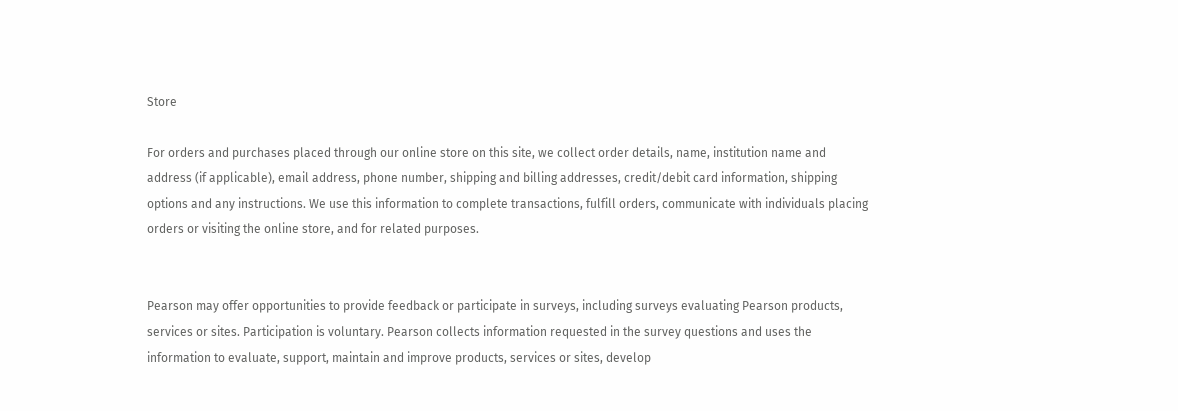Store

For orders and purchases placed through our online store on this site, we collect order details, name, institution name and address (if applicable), email address, phone number, shipping and billing addresses, credit/debit card information, shipping options and any instructions. We use this information to complete transactions, fulfill orders, communicate with individuals placing orders or visiting the online store, and for related purposes.


Pearson may offer opportunities to provide feedback or participate in surveys, including surveys evaluating Pearson products, services or sites. Participation is voluntary. Pearson collects information requested in the survey questions and uses the information to evaluate, support, maintain and improve products, services or sites, develop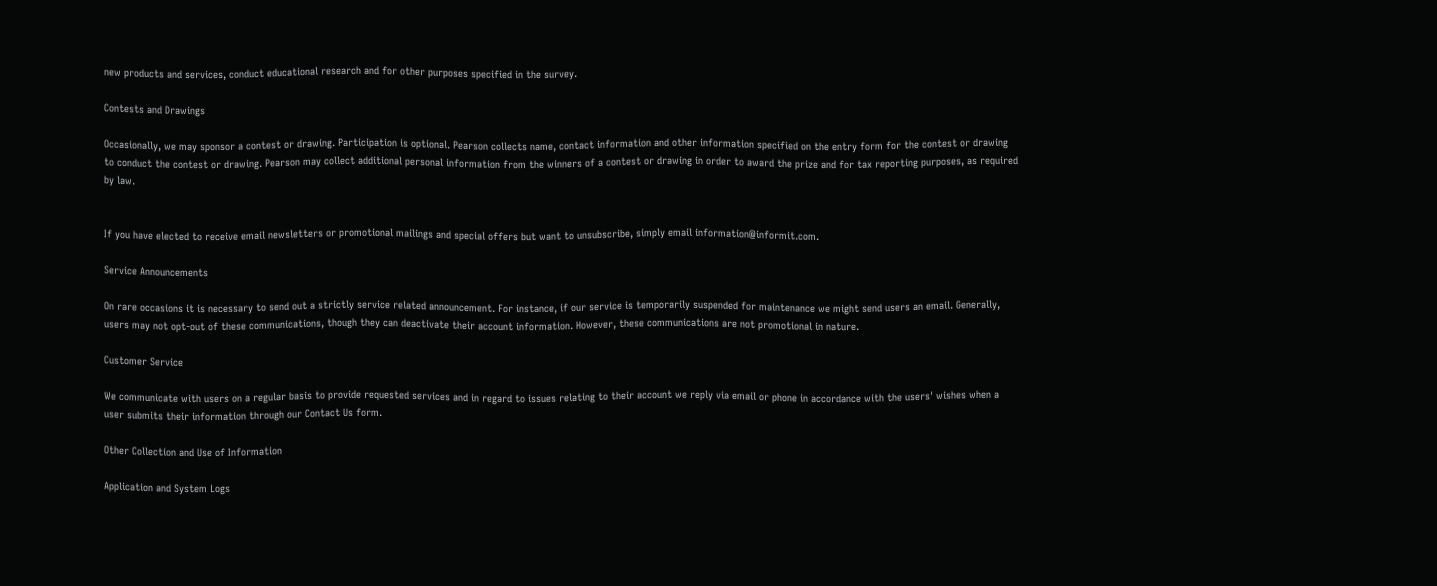new products and services, conduct educational research and for other purposes specified in the survey.

Contests and Drawings

Occasionally, we may sponsor a contest or drawing. Participation is optional. Pearson collects name, contact information and other information specified on the entry form for the contest or drawing to conduct the contest or drawing. Pearson may collect additional personal information from the winners of a contest or drawing in order to award the prize and for tax reporting purposes, as required by law.


If you have elected to receive email newsletters or promotional mailings and special offers but want to unsubscribe, simply email information@informit.com.

Service Announcements

On rare occasions it is necessary to send out a strictly service related announcement. For instance, if our service is temporarily suspended for maintenance we might send users an email. Generally, users may not opt-out of these communications, though they can deactivate their account information. However, these communications are not promotional in nature.

Customer Service

We communicate with users on a regular basis to provide requested services and in regard to issues relating to their account we reply via email or phone in accordance with the users' wishes when a user submits their information through our Contact Us form.

Other Collection and Use of Information

Application and System Logs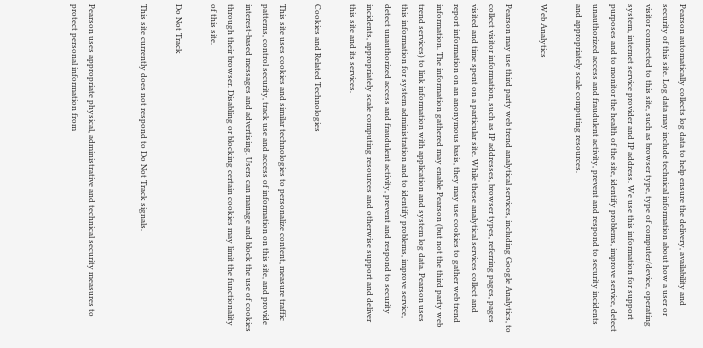Pearson automatically collects log data to help ensure the delivery, availability and security of this site. Log data may include technical information about how a user or visitor connected to this site, such as browser type, type of computer/device, operating system, internet service provider and IP address. We use this information for support purposes and to monitor the health of the site, identify problems, improve service, detect unauthorized access and fraudulent activity, prevent and respond to security incidents and appropriately scale computing resources.

Web Analytics

Pearson may use third party web trend analytical services, including Google Analytics, to collect visitor information, such as IP addresses, browser types, referring pages, pages visited and time spent on a particular site. While these analytical services collect and report information on an anonymous basis, they may use cookies to gather web trend information. The information gathered may enable Pearson (but not the third party web trend services) to link information with application and system log data. Pearson uses this information for system administration and to identify problems, improve service, detect unauthorized access and fraudulent activity, prevent and respond to security incidents, appropriately scale computing resources and otherwise support and deliver this site and its services.

Cookies and Related Technologies

This site uses cookies and similar technologies to personalize content, measure traffic patterns, control security, track use and access of information on this site, and provide interest-based messages and advertising. Users can manage and block the use of cookies through their browser. Disabling or blocking certain cookies may limit the functionality of this site.

Do Not Track

This site currently does not respond to Do Not Track signals.


Pearson uses appropriate physical, administrative and technical security measures to protect personal information from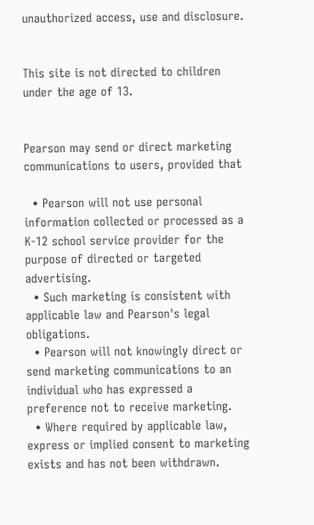unauthorized access, use and disclosure.


This site is not directed to children under the age of 13.


Pearson may send or direct marketing communications to users, provided that

  • Pearson will not use personal information collected or processed as a K-12 school service provider for the purpose of directed or targeted advertising.
  • Such marketing is consistent with applicable law and Pearson's legal obligations.
  • Pearson will not knowingly direct or send marketing communications to an individual who has expressed a preference not to receive marketing.
  • Where required by applicable law, express or implied consent to marketing exists and has not been withdrawn.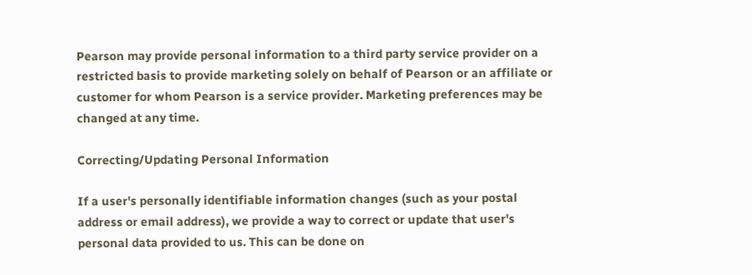Pearson may provide personal information to a third party service provider on a restricted basis to provide marketing solely on behalf of Pearson or an affiliate or customer for whom Pearson is a service provider. Marketing preferences may be changed at any time.

Correcting/Updating Personal Information

If a user's personally identifiable information changes (such as your postal address or email address), we provide a way to correct or update that user's personal data provided to us. This can be done on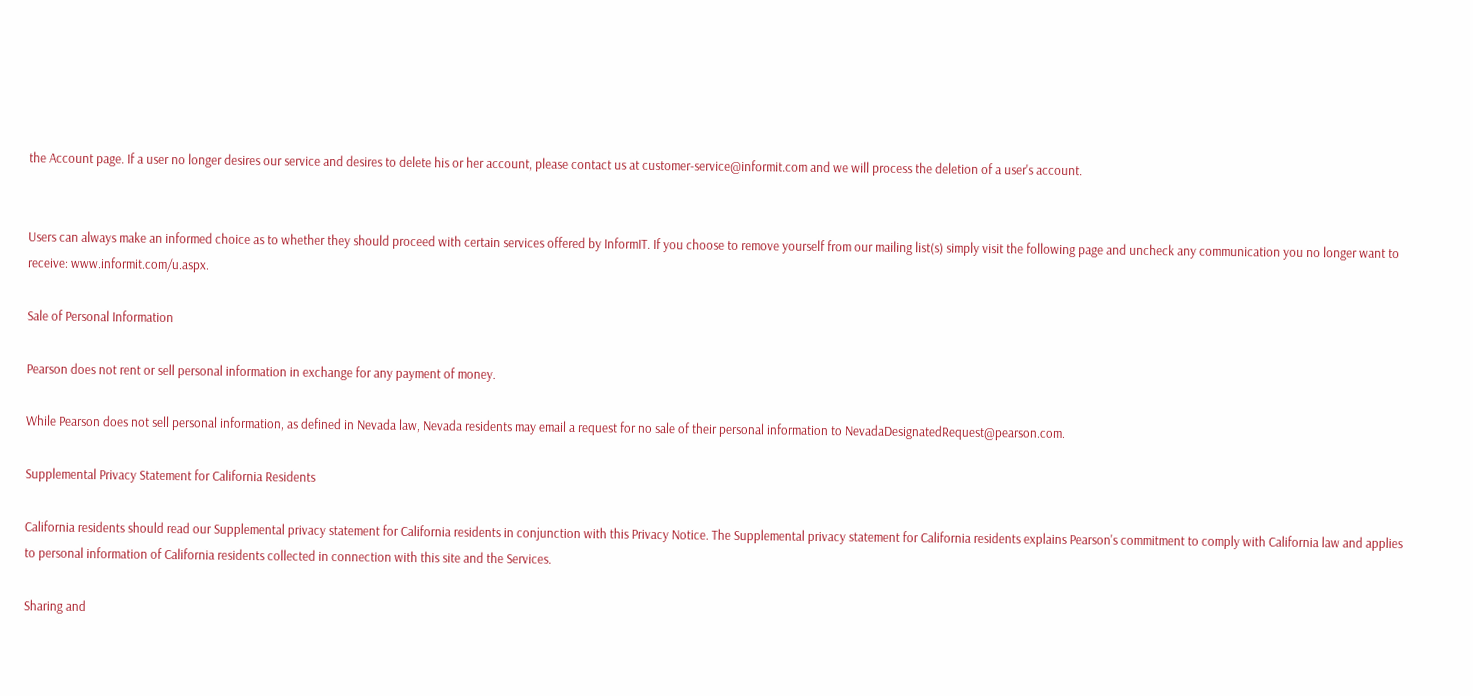the Account page. If a user no longer desires our service and desires to delete his or her account, please contact us at customer-service@informit.com and we will process the deletion of a user's account.


Users can always make an informed choice as to whether they should proceed with certain services offered by InformIT. If you choose to remove yourself from our mailing list(s) simply visit the following page and uncheck any communication you no longer want to receive: www.informit.com/u.aspx.

Sale of Personal Information

Pearson does not rent or sell personal information in exchange for any payment of money.

While Pearson does not sell personal information, as defined in Nevada law, Nevada residents may email a request for no sale of their personal information to NevadaDesignatedRequest@pearson.com.

Supplemental Privacy Statement for California Residents

California residents should read our Supplemental privacy statement for California residents in conjunction with this Privacy Notice. The Supplemental privacy statement for California residents explains Pearson's commitment to comply with California law and applies to personal information of California residents collected in connection with this site and the Services.

Sharing and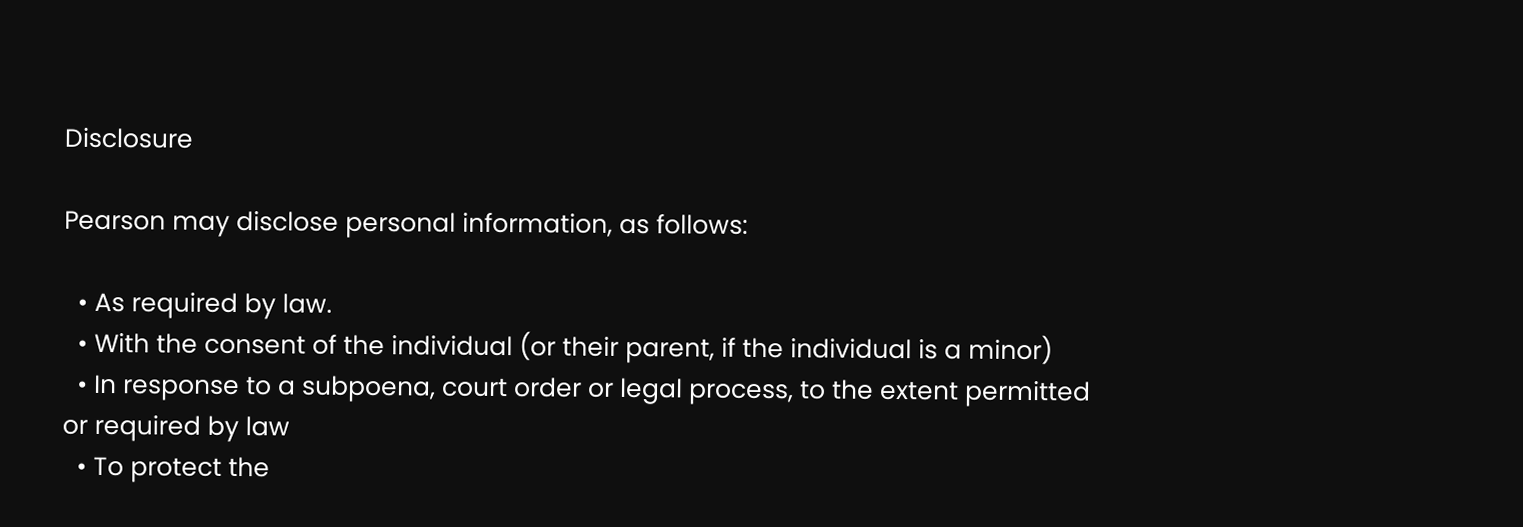Disclosure

Pearson may disclose personal information, as follows:

  • As required by law.
  • With the consent of the individual (or their parent, if the individual is a minor)
  • In response to a subpoena, court order or legal process, to the extent permitted or required by law
  • To protect the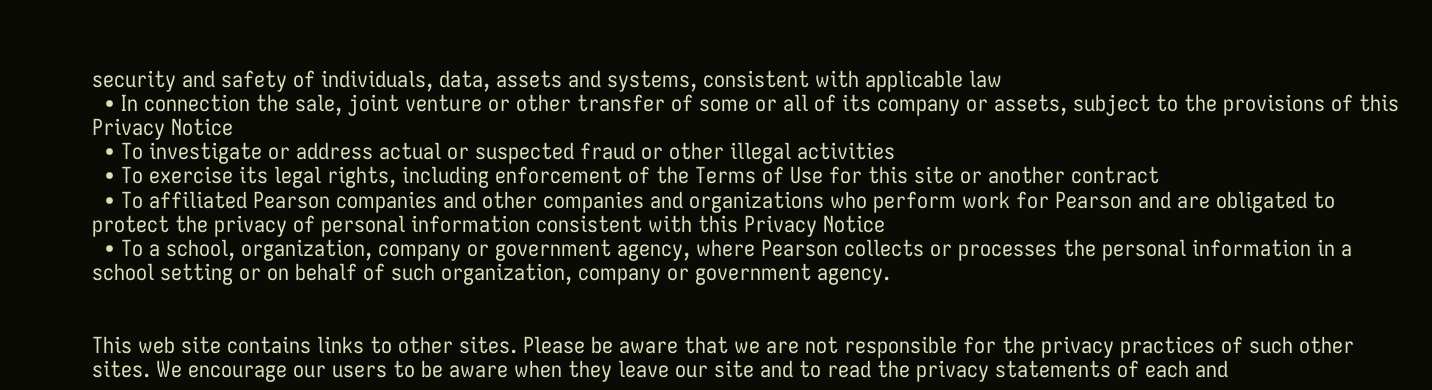security and safety of individuals, data, assets and systems, consistent with applicable law
  • In connection the sale, joint venture or other transfer of some or all of its company or assets, subject to the provisions of this Privacy Notice
  • To investigate or address actual or suspected fraud or other illegal activities
  • To exercise its legal rights, including enforcement of the Terms of Use for this site or another contract
  • To affiliated Pearson companies and other companies and organizations who perform work for Pearson and are obligated to protect the privacy of personal information consistent with this Privacy Notice
  • To a school, organization, company or government agency, where Pearson collects or processes the personal information in a school setting or on behalf of such organization, company or government agency.


This web site contains links to other sites. Please be aware that we are not responsible for the privacy practices of such other sites. We encourage our users to be aware when they leave our site and to read the privacy statements of each and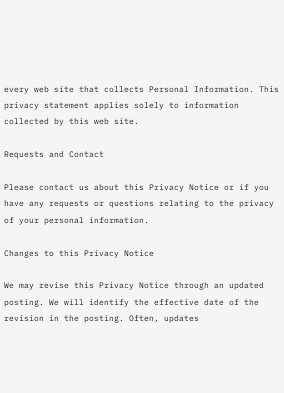every web site that collects Personal Information. This privacy statement applies solely to information collected by this web site.

Requests and Contact

Please contact us about this Privacy Notice or if you have any requests or questions relating to the privacy of your personal information.

Changes to this Privacy Notice

We may revise this Privacy Notice through an updated posting. We will identify the effective date of the revision in the posting. Often, updates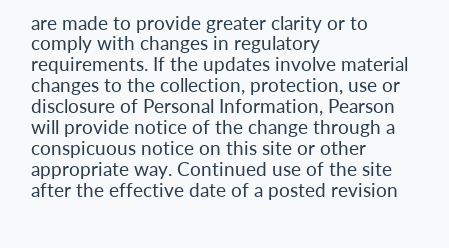are made to provide greater clarity or to comply with changes in regulatory requirements. If the updates involve material changes to the collection, protection, use or disclosure of Personal Information, Pearson will provide notice of the change through a conspicuous notice on this site or other appropriate way. Continued use of the site after the effective date of a posted revision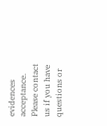evidences acceptance. Please contact us if you have questions or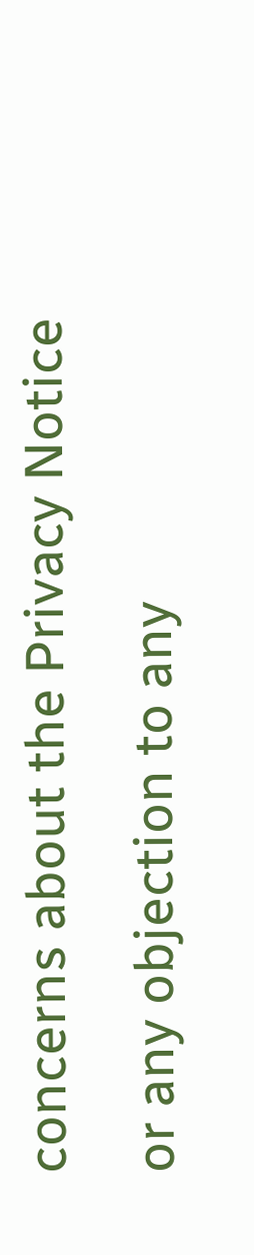concerns about the Privacy Notice or any objection to any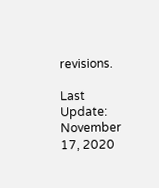revisions.

Last Update: November 17, 2020